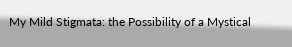My Mild Stigmata: the Possibility of a Mystical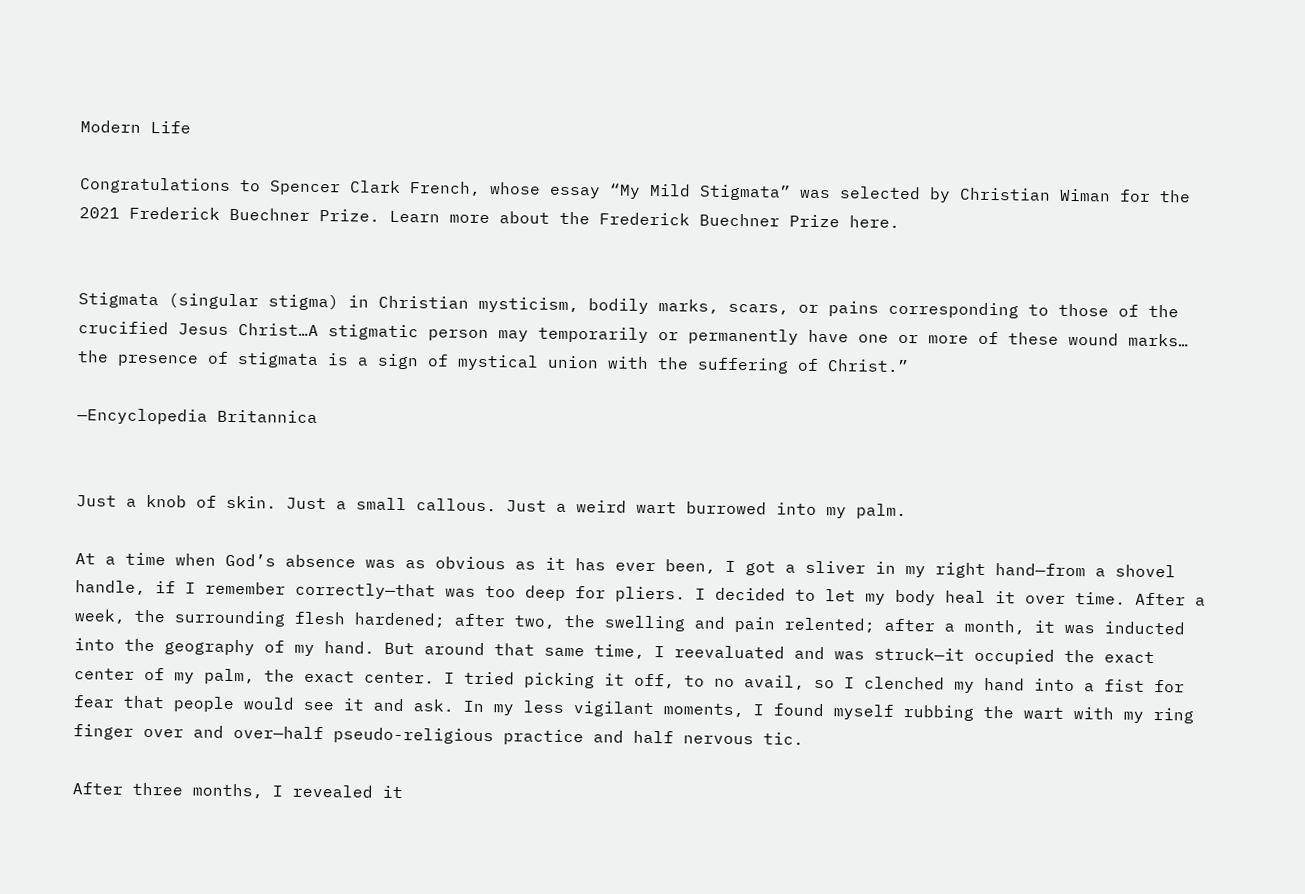Modern Life

Congratulations to Spencer Clark French, whose essay “My Mild Stigmata” was selected by Christian Wiman for the 2021 Frederick Buechner Prize. Learn more about the Frederick Buechner Prize here.


Stigmata (singular stigma) in Christian mysticism, bodily marks, scars, or pains corresponding to those of the crucified Jesus Christ…A stigmatic person may temporarily or permanently have one or more of these wound marks… the presence of stigmata is a sign of mystical union with the suffering of Christ.”

—Encyclopedia Britannica


Just a knob of skin. Just a small callous. Just a weird wart burrowed into my palm.

At a time when God’s absence was as obvious as it has ever been, I got a sliver in my right hand—from a shovel handle, if I remember correctly—that was too deep for pliers. I decided to let my body heal it over time. After a week, the surrounding flesh hardened; after two, the swelling and pain relented; after a month, it was inducted into the geography of my hand. But around that same time, I reevaluated and was struck—it occupied the exact center of my palm, the exact center. I tried picking it off, to no avail, so I clenched my hand into a fist for fear that people would see it and ask. In my less vigilant moments, I found myself rubbing the wart with my ring finger over and over—half pseudo-religious practice and half nervous tic.

After three months, I revealed it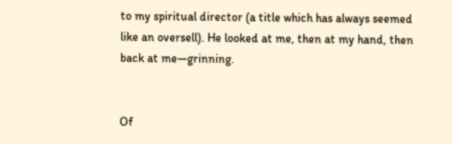to my spiritual director (a title which has always seemed like an oversell). He looked at me, then at my hand, then back at me—grinning.


Of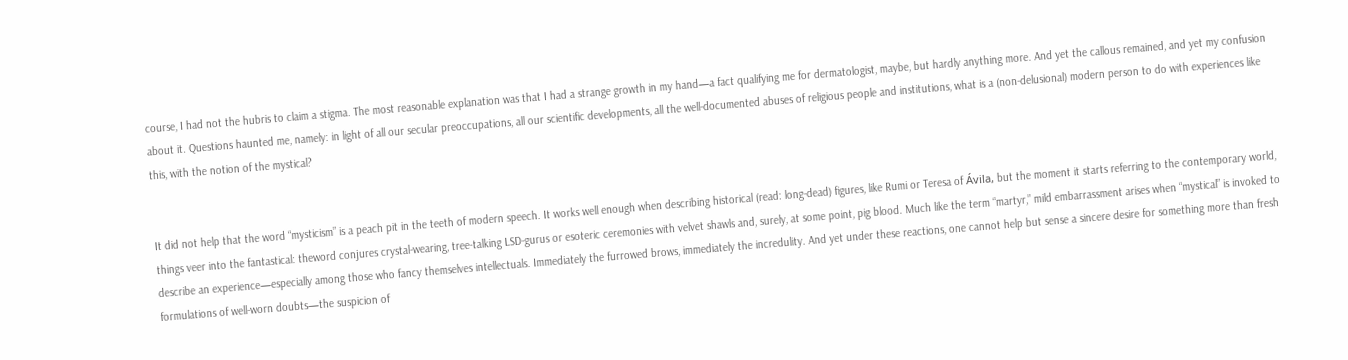course, I had not the hubris to claim a stigma. The most reasonable explanation was that I had a strange growth in my hand—a fact qualifying me for dermatologist, maybe, but hardly anything more. And yet the callous remained, and yet my confusion about it. Questions haunted me, namely: in light of all our secular preoccupations, all our scientific developments, all the well-documented abuses of religious people and institutions, what is a (non-delusional) modern person to do with experiences like this, with the notion of the mystical?


It did not help that the word “mysticism” is a peach pit in the teeth of modern speech. It works well enough when describing historical (read: long-dead) figures, like Rumi or Teresa of Ávila, but the moment it starts referring to the contemporary world, things veer into the fantastical: theword conjures crystal-wearing, tree-talking LSD-gurus or esoteric ceremonies with velvet shawls and, surely, at some point, pig blood. Much like the term “martyr,” mild embarrassment arises when “mystical” is invoked to describe an experience—especially among those who fancy themselves intellectuals. Immediately the furrowed brows, immediately the incredulity. And yet under these reactions, one cannot help but sense a sincere desire for something more than fresh formulations of well-worn doubts—the suspicion of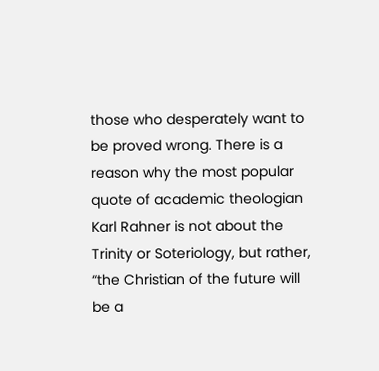those who desperately want to be proved wrong. There is a reason why the most popular quote of academic theologian Karl Rahner is not about the Trinity or Soteriology, but rather, “the Christian of the future will be a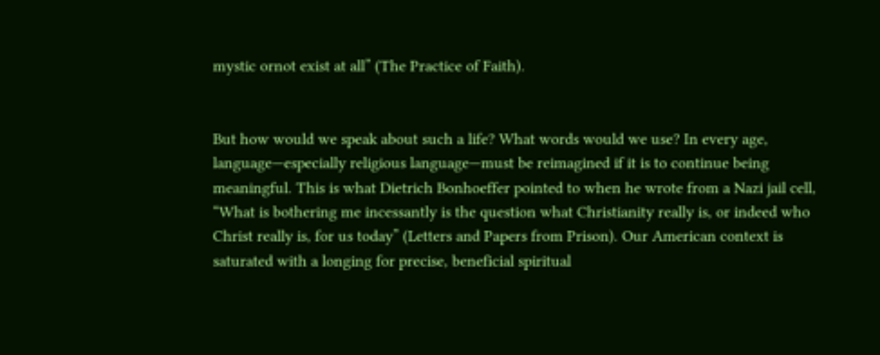mystic ornot exist at all” (The Practice of Faith).


But how would we speak about such a life? What words would we use? In every age, language—especially religious language—must be reimagined if it is to continue being meaningful. This is what Dietrich Bonhoeffer pointed to when he wrote from a Nazi jail cell, “What is bothering me incessantly is the question what Christianity really is, or indeed who Christ really is, for us today” (Letters and Papers from Prison). Our American context is saturated with a longing for precise, beneficial spiritual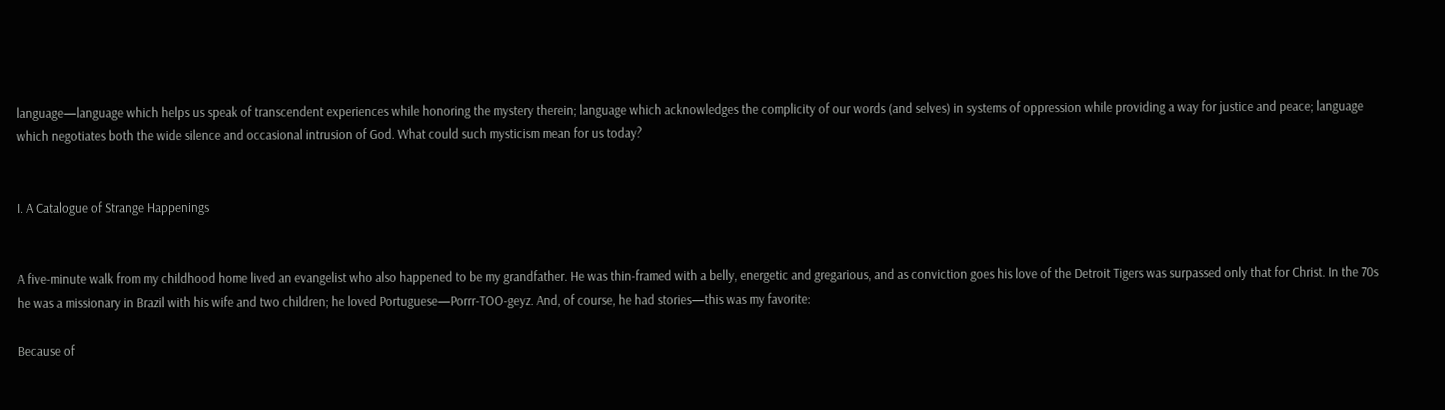language—language which helps us speak of transcendent experiences while honoring the mystery therein; language which acknowledges the complicity of our words (and selves) in systems of oppression while providing a way for justice and peace; language which negotiates both the wide silence and occasional intrusion of God. What could such mysticism mean for us today?


I. A Catalogue of Strange Happenings


A five-minute walk from my childhood home lived an evangelist who also happened to be my grandfather. He was thin-framed with a belly, energetic and gregarious, and as conviction goes his love of the Detroit Tigers was surpassed only that for Christ. In the 70s he was a missionary in Brazil with his wife and two children; he loved Portuguese—Porrr-TOO-geyz. And, of course, he had stories—this was my favorite:

Because of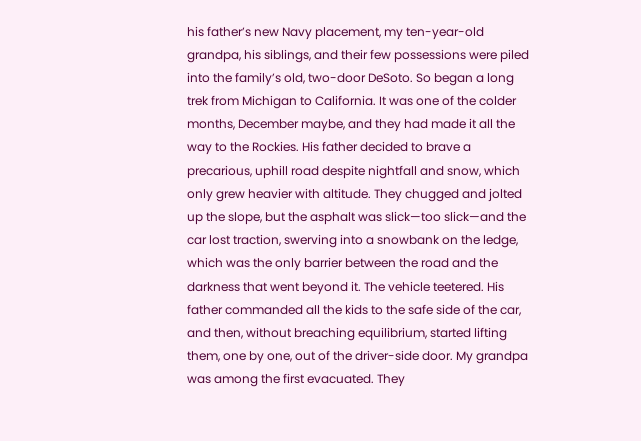his father’s new Navy placement, my ten-year-old grandpa, his siblings, and their few possessions were piled into the family’s old, two-door DeSoto. So began a long trek from Michigan to California. It was one of the colder months, December maybe, and they had made it all the way to the Rockies. His father decided to brave a precarious, uphill road despite nightfall and snow, which only grew heavier with altitude. They chugged and jolted up the slope, but the asphalt was slick—too slick—and the car lost traction, swerving into a snowbank on the ledge, which was the only barrier between the road and the darkness that went beyond it. The vehicle teetered. His father commanded all the kids to the safe side of the car, and then, without breaching equilibrium, started lifting them, one by one, out of the driver-side door. My grandpa was among the first evacuated. They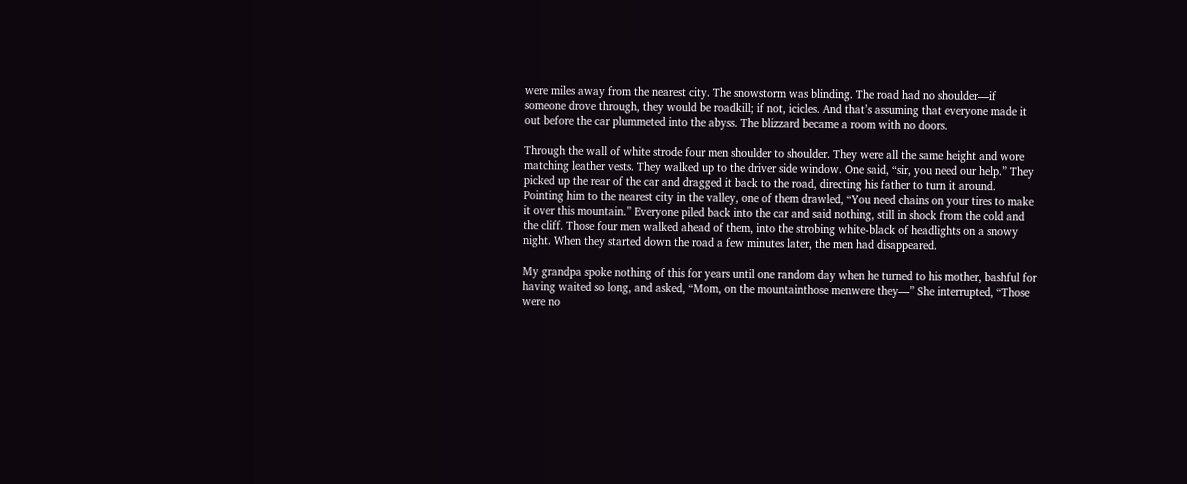were miles away from the nearest city. The snowstorm was blinding. The road had no shoulder—if someone drove through, they would be roadkill; if not, icicles. And that’s assuming that everyone made it out before the car plummeted into the abyss. The blizzard became a room with no doors.

Through the wall of white strode four men shoulder to shoulder. They were all the same height and wore matching leather vests. They walked up to the driver side window. One said, “sir, you need our help.” They picked up the rear of the car and dragged it back to the road, directing his father to turn it around. Pointing him to the nearest city in the valley, one of them drawled, “You need chains on your tires to make it over this mountain.” Everyone piled back into the car and said nothing, still in shock from the cold and the cliff. Those four men walked ahead of them, into the strobing white-black of headlights on a snowy night. When they started down the road a few minutes later, the men had disappeared.

My grandpa spoke nothing of this for years until one random day when he turned to his mother, bashful for having waited so long, and asked, “Mom, on the mountainthose menwere they—” She interrupted, “Those were no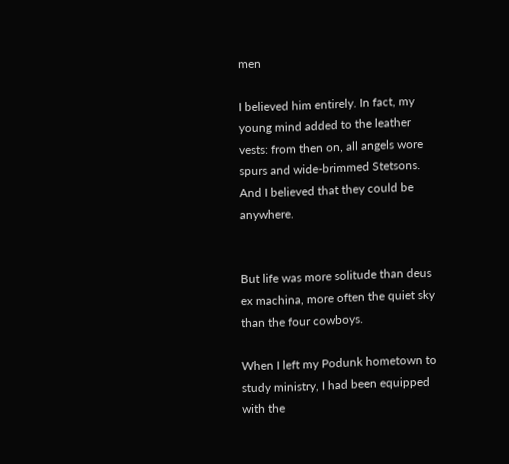men

I believed him entirely. In fact, my young mind added to the leather vests: from then on, all angels wore spurs and wide-brimmed Stetsons. And I believed that they could be anywhere.


But life was more solitude than deus ex machina, more often the quiet sky than the four cowboys.

When I left my Podunk hometown to study ministry, I had been equipped with the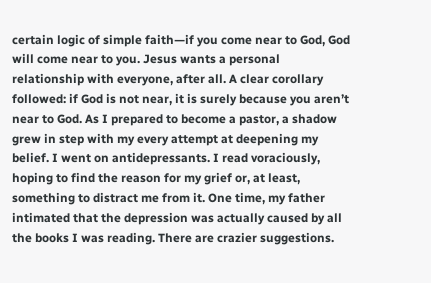certain logic of simple faith—if you come near to God, God will come near to you. Jesus wants a personal relationship with everyone, after all. A clear corollary followed: if God is not near, it is surely because you aren’t near to God. As I prepared to become a pastor, a shadow grew in step with my every attempt at deepening my belief. I went on antidepressants. I read voraciously, hoping to find the reason for my grief or, at least, something to distract me from it. One time, my father intimated that the depression was actually caused by all the books I was reading. There are crazier suggestions.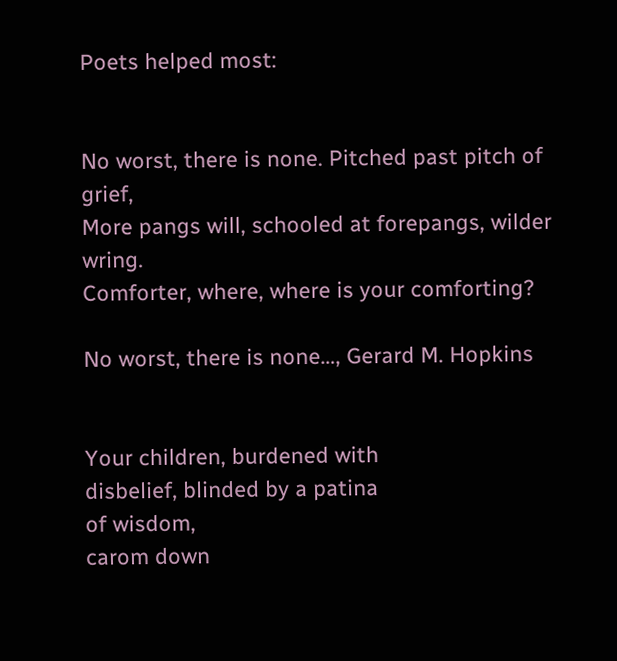Poets helped most:


No worst, there is none. Pitched past pitch of grief,
More pangs will, schooled at forepangs, wilder wring.
Comforter, where, where is your comforting?

No worst, there is none…, Gerard M. Hopkins


Your children, burdened with
disbelief, blinded by a patina
of wisdom,
carom down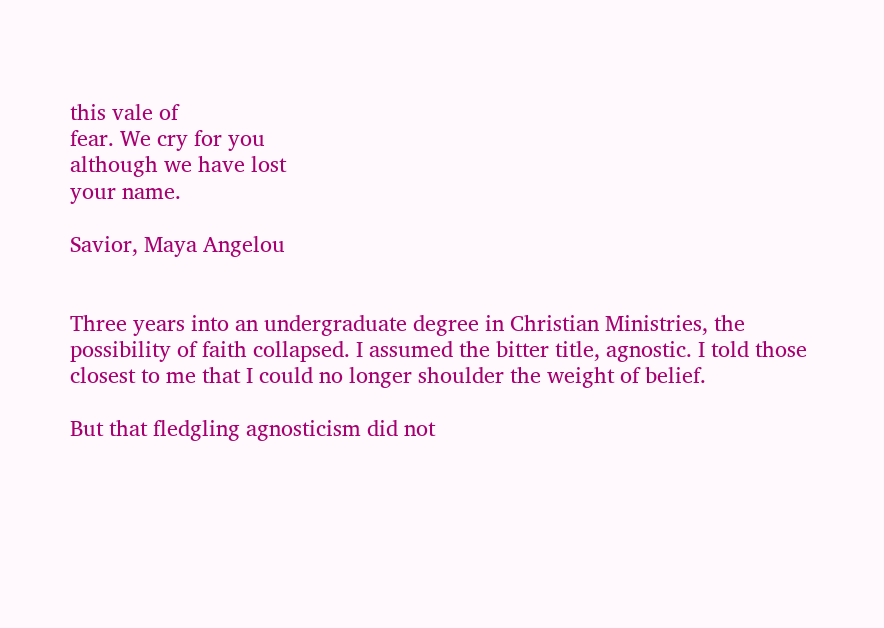this vale of
fear. We cry for you
although we have lost
your name.

Savior, Maya Angelou


Three years into an undergraduate degree in Christian Ministries, the possibility of faith collapsed. I assumed the bitter title, agnostic. I told those closest to me that I could no longer shoulder the weight of belief.

But that fledgling agnosticism did not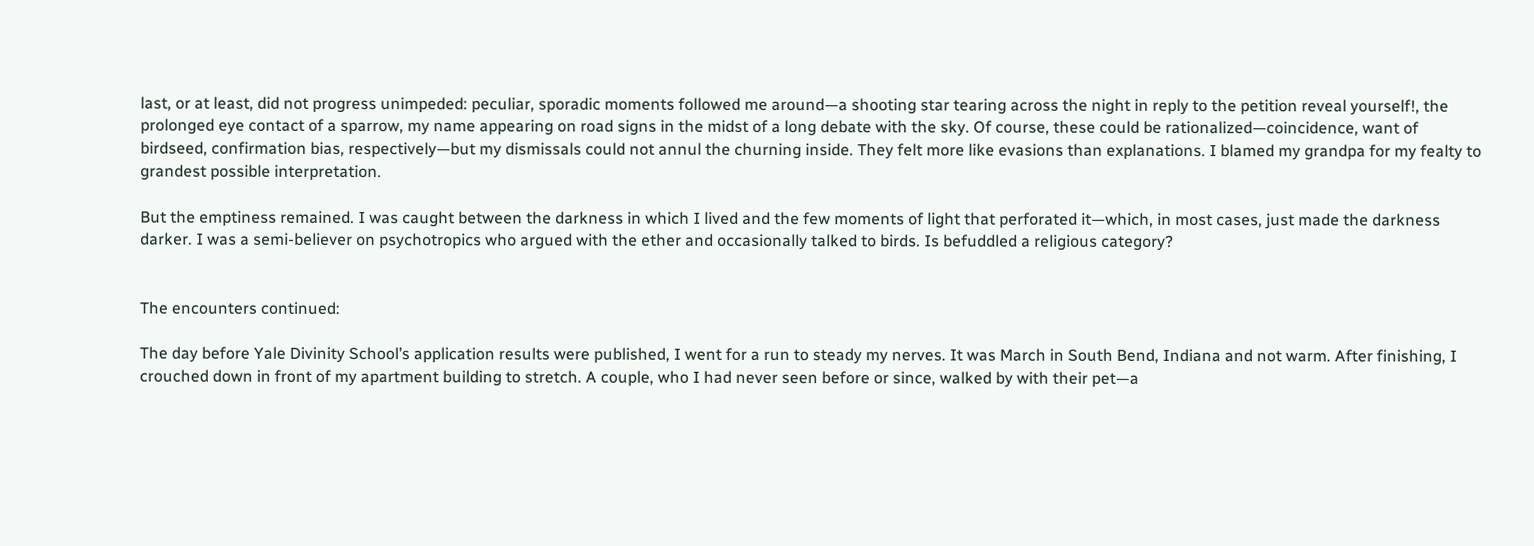last, or at least, did not progress unimpeded: peculiar, sporadic moments followed me around—a shooting star tearing across the night in reply to the petition reveal yourself!, the prolonged eye contact of a sparrow, my name appearing on road signs in the midst of a long debate with the sky. Of course, these could be rationalized—coincidence, want of birdseed, confirmation bias, respectively—but my dismissals could not annul the churning inside. They felt more like evasions than explanations. I blamed my grandpa for my fealty to grandest possible interpretation.

But the emptiness remained. I was caught between the darkness in which I lived and the few moments of light that perforated it—which, in most cases, just made the darkness darker. I was a semi-believer on psychotropics who argued with the ether and occasionally talked to birds. Is befuddled a religious category?


The encounters continued:

The day before Yale Divinity School’s application results were published, I went for a run to steady my nerves. It was March in South Bend, Indiana and not warm. After finishing, I crouched down in front of my apartment building to stretch. A couple, who I had never seen before or since, walked by with their pet—a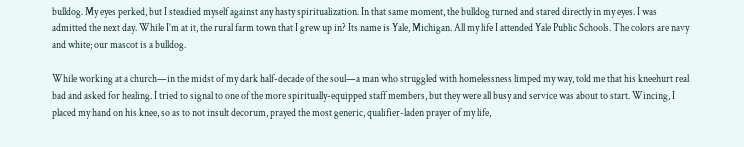bulldog. My eyes perked, but I steadied myself against any hasty spiritualization. In that same moment, the bulldog turned and stared directly in my eyes. I was admitted the next day. While I’m at it, the rural farm town that I grew up in? Its name is Yale, Michigan. All my life I attended Yale Public Schools. The colors are navy and white; our mascot is a bulldog.

While working at a church—in the midst of my dark half-decade of the soul—a man who struggled with homelessness limped my way, told me that his kneehurt real bad and asked for healing. I tried to signal to one of the more spiritually-equipped staff members, but they were all busy and service was about to start. Wincing, I placed my hand on his knee, so as to not insult decorum, prayed the most generic, qualifier-laden prayer of my life,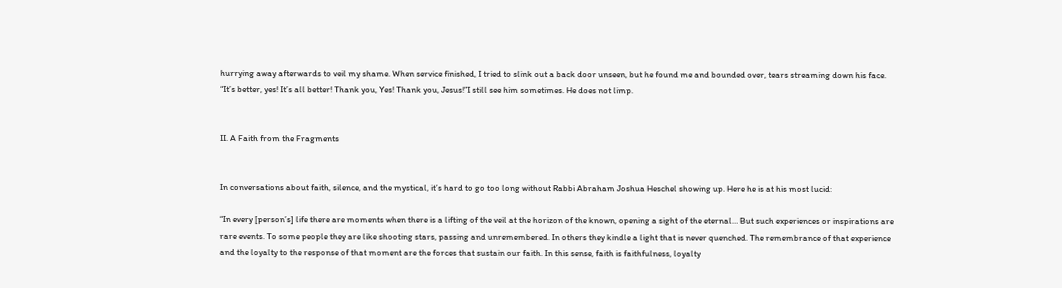hurrying away afterwards to veil my shame. When service finished, I tried to slink out a back door unseen, but he found me and bounded over, tears streaming down his face. “It’s better, yes! It’s all better! Thank you, Yes! Thank you, Jesus!”I still see him sometimes. He does not limp.


II. A Faith from the Fragments


In conversations about faith, silence, and the mystical, it’s hard to go too long without Rabbi Abraham Joshua Heschel showing up. Here he is at his most lucid:

“In every [person’s] life there are moments when there is a lifting of the veil at the horizon of the known, opening a sight of the eternal… But such experiences or inspirations are rare events. To some people they are like shooting stars, passing and unremembered. In others they kindle a light that is never quenched. The remembrance of that experience and the loyalty to the response of that moment are the forces that sustain our faith. In this sense, faith is faithfulness, loyalty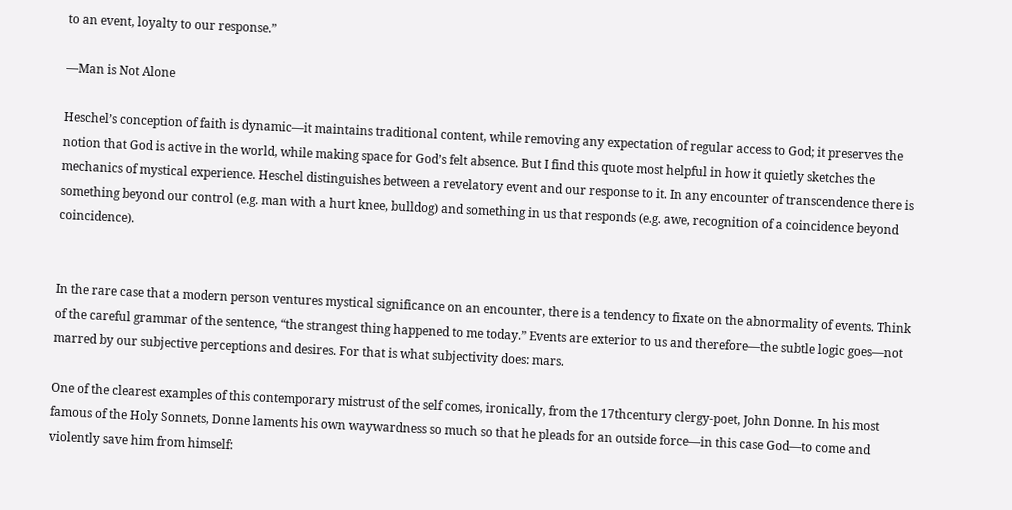to an event, loyalty to our response.”

—Man is Not Alone

Heschel’s conception of faith is dynamic—it maintains traditional content, while removing any expectation of regular access to God; it preserves the notion that God is active in the world, while making space for God’s felt absence. But I find this quote most helpful in how it quietly sketches the mechanics of mystical experience. Heschel distinguishes between a revelatory event and our response to it. In any encounter of transcendence there is something beyond our control (e.g. man with a hurt knee, bulldog) and something in us that responds (e.g. awe, recognition of a coincidence beyond coincidence).


In the rare case that a modern person ventures mystical significance on an encounter, there is a tendency to fixate on the abnormality of events. Think of the careful grammar of the sentence, “the strangest thing happened to me today.” Events are exterior to us and therefore—the subtle logic goes—not marred by our subjective perceptions and desires. For that is what subjectivity does: mars.

One of the clearest examples of this contemporary mistrust of the self comes, ironically, from the 17thcentury clergy-poet, John Donne. In his most famous of the Holy Sonnets, Donne laments his own waywardness so much so that he pleads for an outside force—in this case God—to come and violently save him from himself: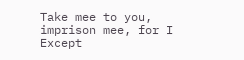Take mee to you, imprison mee, for I
Except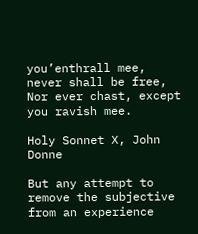you’enthrall mee, never shall be free,
Nor ever chast, except you ravish mee.

Holy Sonnet X, John Donne

But any attempt to remove the subjective from an experience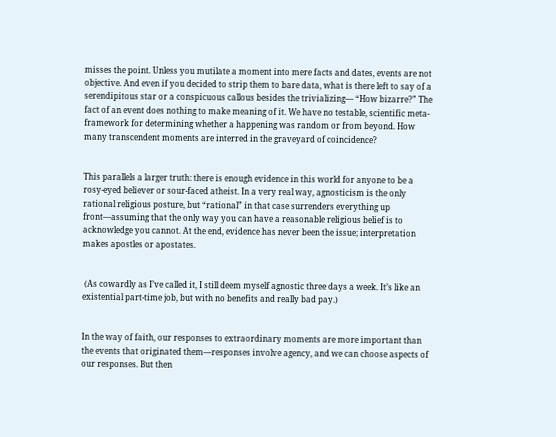misses the point. Unless you mutilate a moment into mere facts and dates, events are not objective. And even if you decided to strip them to bare data, what is there left to say of a serendipitous star or a conspicuous callous besides the trivializing— “How bizarre?” The fact of an event does nothing to make meaning of it. We have no testable, scientific meta-framework for determining whether a happening was random or from beyond. How many transcendent moments are interred in the graveyard of coincidence?


This parallels a larger truth: there is enough evidence in this world for anyone to be a rosy-eyed believer or sour-faced atheist. In a very real way, agnosticism is the only rational religious posture, but “rational” in that case surrenders everything up front—assuming that the only way you can have a reasonable religious belief is to acknowledge you cannot. At the end, evidence has never been the issue; interpretation makes apostles or apostates.


 (As cowardly as I’ve called it, I still deem myself agnostic three days a week. It’s like an existential part-time job, but with no benefits and really bad pay.)


In the way of faith, our responses to extraordinary moments are more important than the events that originated them—responses involve agency, and we can choose aspects of our responses. But then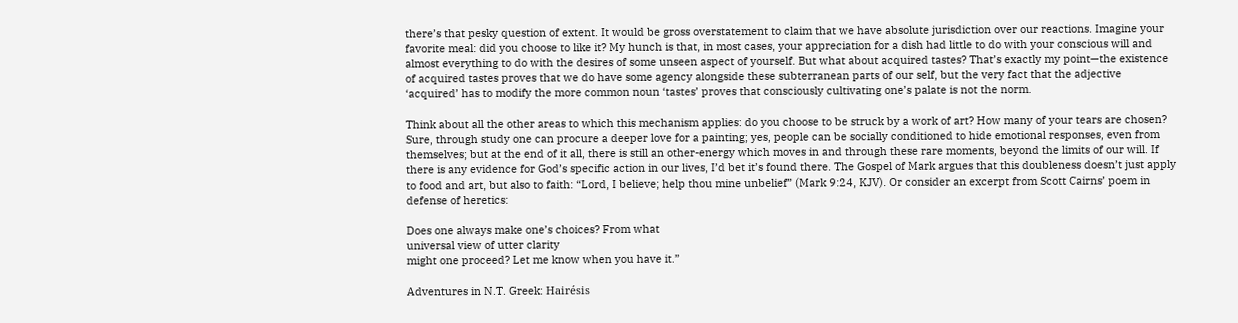there’s that pesky question of extent. It would be gross overstatement to claim that we have absolute jurisdiction over our reactions. Imagine your favorite meal: did you choose to like it? My hunch is that, in most cases, your appreciation for a dish had little to do with your conscious will and almost everything to do with the desires of some unseen aspect of yourself. But what about acquired tastes? That’s exactly my point—the existence of acquired tastes proves that we do have some agency alongside these subterranean parts of our self, but the very fact that the adjective ‘acquired’ has to modify the more common noun ‘tastes’ proves that consciously cultivating one’s palate is not the norm.

Think about all the other areas to which this mechanism applies: do you choose to be struck by a work of art? How many of your tears are chosen? Sure, through study one can procure a deeper love for a painting; yes, people can be socially conditioned to hide emotional responses, even from themselves; but at the end of it all, there is still an other-energy which moves in and through these rare moments, beyond the limits of our will. If there is any evidence for God’s specific action in our lives, I’d bet it’s found there. The Gospel of Mark argues that this doubleness doesn’t just apply to food and art, but also to faith: “Lord, I believe; help thou mine unbelief” (Mark 9:24, KJV). Or consider an excerpt from Scott Cairns’ poem in defense of heretics:

Does one always make one’s choices? From what
universal view of utter clarity
might one proceed? Let me know when you have it.”

Adventures in N.T. Greek: Hairésis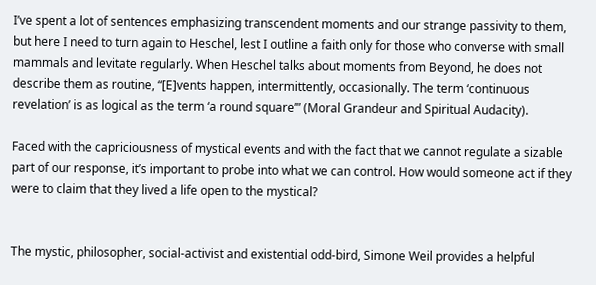I’ve spent a lot of sentences emphasizing transcendent moments and our strange passivity to them, but here I need to turn again to Heschel, lest I outline a faith only for those who converse with small mammals and levitate regularly. When Heschel talks about moments from Beyond, he does not describe them as routine, “[E]vents happen, intermittently, occasionally. The term ‘continuous revelation’ is as logical as the term ‘a round square’” (Moral Grandeur and Spiritual Audacity).

Faced with the capriciousness of mystical events and with the fact that we cannot regulate a sizable part of our response, it’s important to probe into what we can control. How would someone act if they were to claim that they lived a life open to the mystical?


The mystic, philosopher, social-activist and existential odd-bird, Simone Weil provides a helpful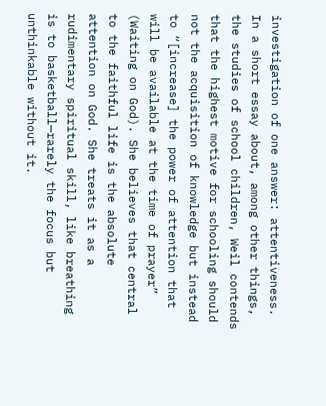investigation of one answer: attentiveness. In a short essay about, among other things, the studies of school children, Weil contends that the highest motive for schooling should not the acquisition of knowledge but instead to “[increase] the power of attention that will be available at the time of prayer” (Waiting on God). She believes that central to the faithful life is the absolute attention on God. She treats it as a rudimentary spiritual skill, like breathing is to basketball—rarely the focus but unthinkable without it.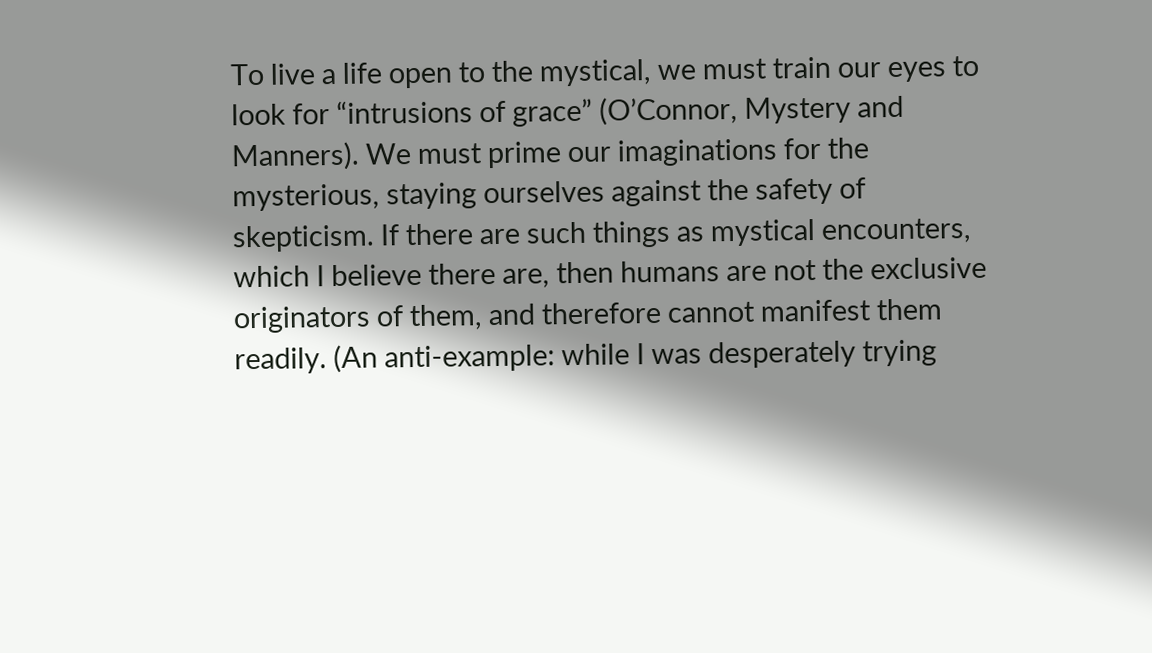To live a life open to the mystical, we must train our eyes to look for “intrusions of grace” (O’Connor, Mystery and Manners). We must prime our imaginations for the mysterious, staying ourselves against the safety of skepticism. If there are such things as mystical encounters, which I believe there are, then humans are not the exclusive originators of them, and therefore cannot manifest them readily. (An anti-example: while I was desperately trying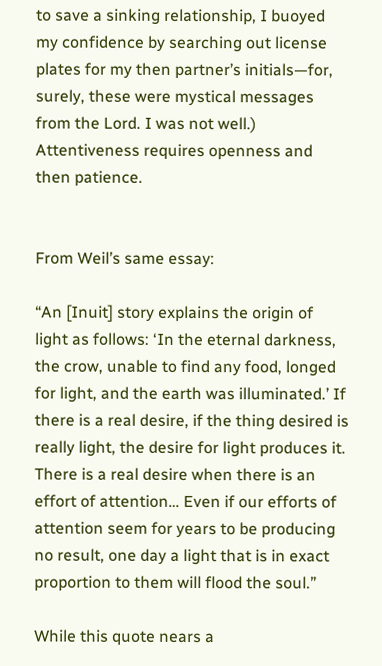to save a sinking relationship, I buoyed my confidence by searching out license plates for my then partner’s initials—for, surely, these were mystical messages from the Lord. I was not well.) Attentiveness requires openness and then patience.


From Weil’s same essay:

“An [Inuit] story explains the origin of light as follows: ‘In the eternal darkness, the crow, unable to find any food, longed for light, and the earth was illuminated.’ If there is a real desire, if the thing desired is really light, the desire for light produces it. There is a real desire when there is an effort of attention… Even if our efforts of attention seem for years to be producing no result, one day a light that is in exact proportion to them will flood the soul.”

While this quote nears a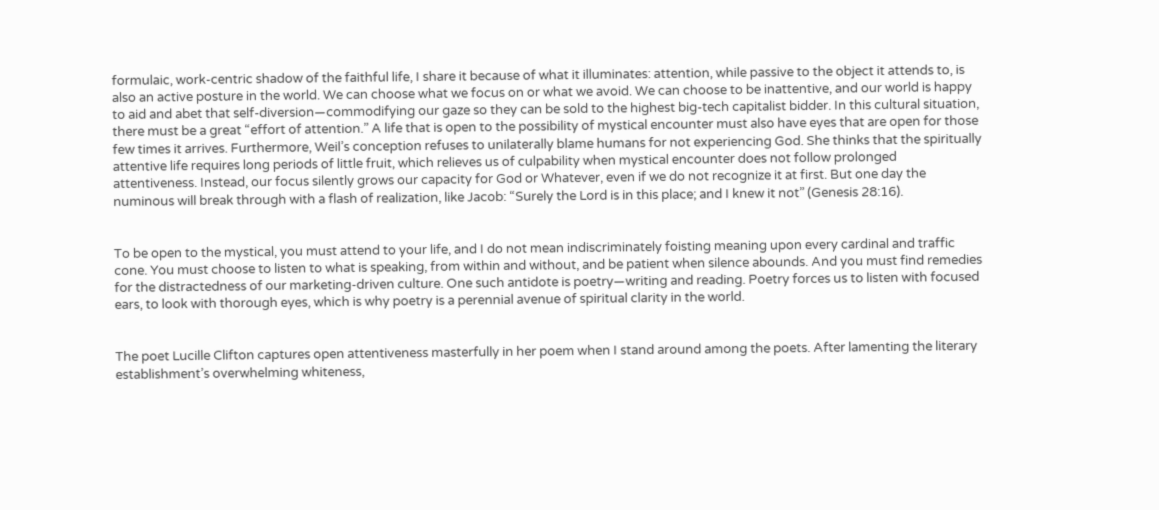formulaic, work-centric shadow of the faithful life, I share it because of what it illuminates: attention, while passive to the object it attends to, is also an active posture in the world. We can choose what we focus on or what we avoid. We can choose to be inattentive, and our world is happy to aid and abet that self-diversion—commodifying our gaze so they can be sold to the highest big-tech capitalist bidder. In this cultural situation, there must be a great “effort of attention.” A life that is open to the possibility of mystical encounter must also have eyes that are open for those few times it arrives. Furthermore, Weil’s conception refuses to unilaterally blame humans for not experiencing God. She thinks that the spiritually attentive life requires long periods of little fruit, which relieves us of culpability when mystical encounter does not follow prolonged attentiveness. Instead, our focus silently grows our capacity for God or Whatever, even if we do not recognize it at first. But one day the numinous will break through with a flash of realization, like Jacob: “Surely the Lord is in this place; and I knew it not” (Genesis 28:16).


To be open to the mystical, you must attend to your life, and I do not mean indiscriminately foisting meaning upon every cardinal and traffic cone. You must choose to listen to what is speaking, from within and without, and be patient when silence abounds. And you must find remedies for the distractedness of our marketing-driven culture. One such antidote is poetry—writing and reading. Poetry forces us to listen with focused ears, to look with thorough eyes, which is why poetry is a perennial avenue of spiritual clarity in the world.


The poet Lucille Clifton captures open attentiveness masterfully in her poem when I stand around among the poets. After lamenting the literary establishment’s overwhelming whiteness,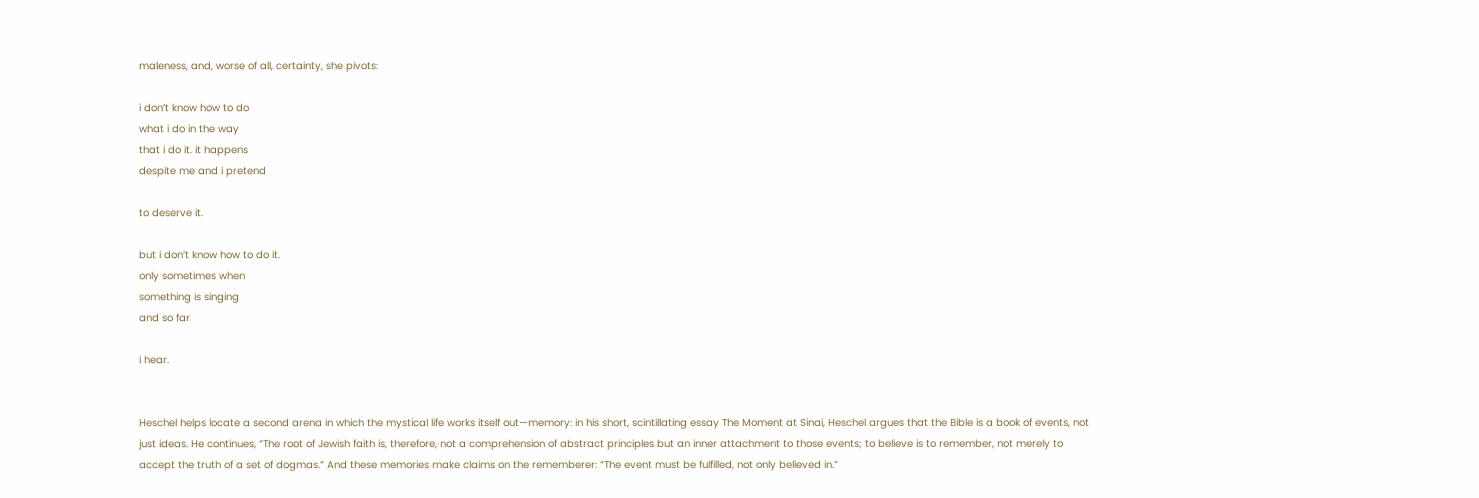maleness, and, worse of all, certainty, she pivots:

i don’t know how to do
what i do in the way
that i do it. it happens
despite me and i pretend

to deserve it.

but i don’t know how to do it.
only sometimes when
something is singing
and so far

i hear.


Heschel helps locate a second arena in which the mystical life works itself out—memory: in his short, scintillating essay The Moment at Sinai, Heschel argues that the Bible is a book of events, not just ideas. He continues, “The root of Jewish faith is, therefore, not a comprehension of abstract principles but an inner attachment to those events; to believe is to remember, not merely to accept the truth of a set of dogmas.” And these memories make claims on the rememberer: “The event must be fulfilled, not only believed in.”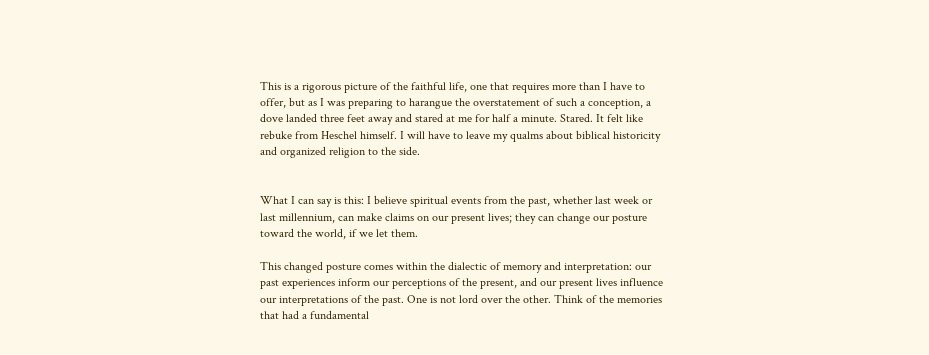This is a rigorous picture of the faithful life, one that requires more than I have to offer, but as I was preparing to harangue the overstatement of such a conception, a dove landed three feet away and stared at me for half a minute. Stared. It felt like rebuke from Heschel himself. I will have to leave my qualms about biblical historicity and organized religion to the side.


What I can say is this: I believe spiritual events from the past, whether last week or last millennium, can make claims on our present lives; they can change our posture toward the world, if we let them.

This changed posture comes within the dialectic of memory and interpretation: our past experiences inform our perceptions of the present, and our present lives influence our interpretations of the past. One is not lord over the other. Think of the memories that had a fundamental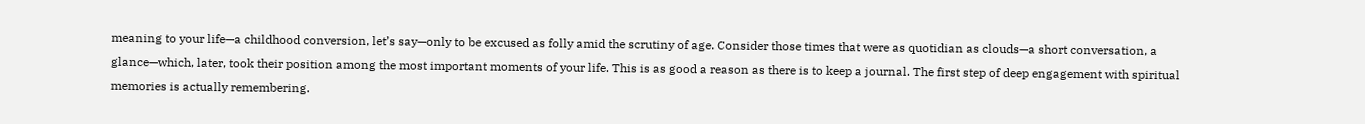meaning to your life—a childhood conversion, let’s say—only to be excused as folly amid the scrutiny of age. Consider those times that were as quotidian as clouds—a short conversation, a glance—which, later, took their position among the most important moments of your life. This is as good a reason as there is to keep a journal. The first step of deep engagement with spiritual memories is actually remembering.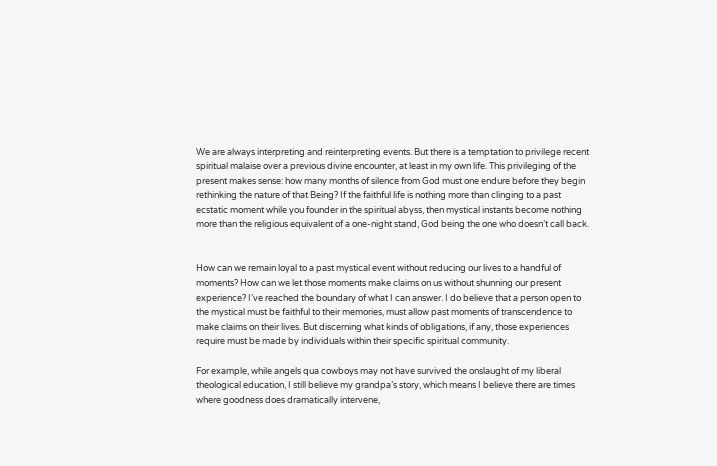We are always interpreting and reinterpreting events. But there is a temptation to privilege recent spiritual malaise over a previous divine encounter, at least in my own life. This privileging of the present makes sense: how many months of silence from God must one endure before they begin rethinking the nature of that Being? If the faithful life is nothing more than clinging to a past ecstatic moment while you founder in the spiritual abyss, then mystical instants become nothing more than the religious equivalent of a one-night stand, God being the one who doesn’t call back.


How can we remain loyal to a past mystical event without reducing our lives to a handful of moments? How can we let those moments make claims on us without shunning our present experience? I’ve reached the boundary of what I can answer. I do believe that a person open to the mystical must be faithful to their memories, must allow past moments of transcendence to make claims on their lives. But discerning what kinds of obligations, if any, those experiences require must be made by individuals within their specific spiritual community.

For example, while angels qua cowboys may not have survived the onslaught of my liberal theological education, I still believe my grandpa’s story, which means I believe there are times where goodness does dramatically intervene,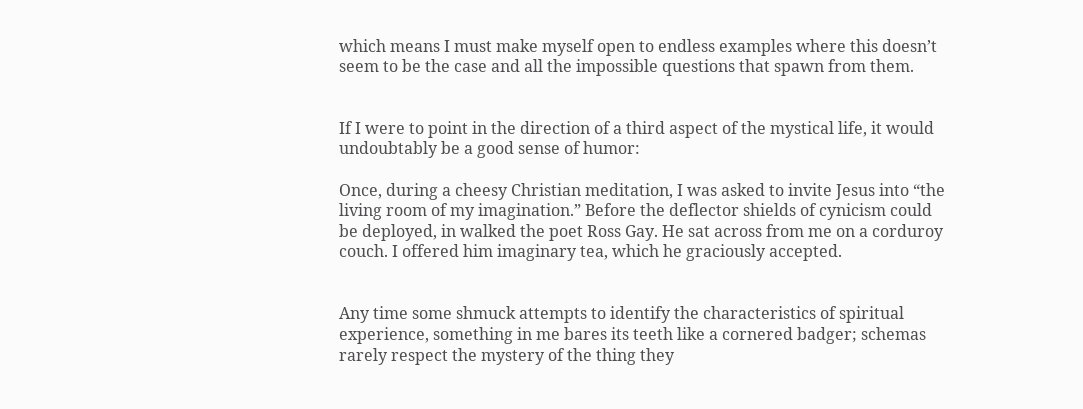which means I must make myself open to endless examples where this doesn’t seem to be the case and all the impossible questions that spawn from them.


If I were to point in the direction of a third aspect of the mystical life, it would undoubtably be a good sense of humor:

Once, during a cheesy Christian meditation, I was asked to invite Jesus into “the living room of my imagination.” Before the deflector shields of cynicism could be deployed, in walked the poet Ross Gay. He sat across from me on a corduroy couch. I offered him imaginary tea, which he graciously accepted.


Any time some shmuck attempts to identify the characteristics of spiritual experience, something in me bares its teeth like a cornered badger; schemas rarely respect the mystery of the thing they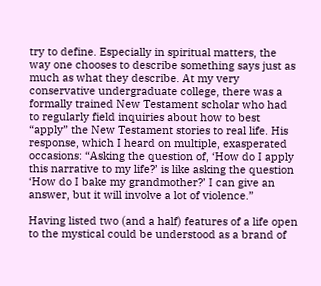try to define. Especially in spiritual matters, the way one chooses to describe something says just as much as what they describe. At my very conservative undergraduate college, there was a formally trained New Testament scholar who had to regularly field inquiries about how to best “apply” the New Testament stories to real life. His response, which I heard on multiple, exasperated occasions: “Asking the question of, ‘How do I apply this narrative to my life?’ is like asking the question ‘How do I bake my grandmother?’ I can give an answer, but it will involve a lot of violence.”

Having listed two (and a half) features of a life open to the mystical could be understood as a brand of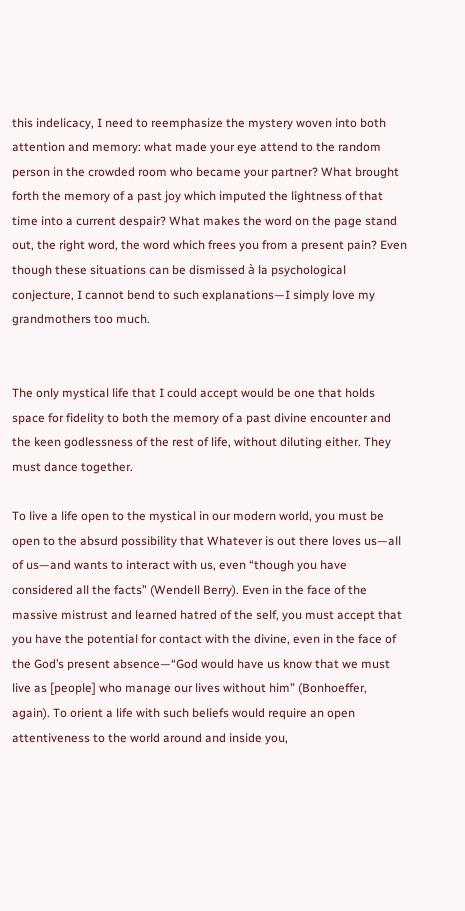this indelicacy, I need to reemphasize the mystery woven into both attention and memory: what made your eye attend to the random person in the crowded room who became your partner? What brought forth the memory of a past joy which imputed the lightness of that time into a current despair? What makes the word on the page stand out, the right word, the word which frees you from a present pain? Even though these situations can be dismissed à la psychological conjecture, I cannot bend to such explanations—I simply love my grandmothers too much.


The only mystical life that I could accept would be one that holds space for fidelity to both the memory of a past divine encounter and the keen godlessness of the rest of life, without diluting either. They must dance together.

To live a life open to the mystical in our modern world, you must be open to the absurd possibility that Whatever is out there loves us—all of us—and wants to interact with us, even “though you have considered all the facts” (Wendell Berry). Even in the face of the massive mistrust and learned hatred of the self, you must accept that you have the potential for contact with the divine, even in the face of the God’s present absence—“God would have us know that we must live as [people] who manage our lives without him” (Bonhoeffer, again). To orient a life with such beliefs would require an open attentiveness to the world around and inside you,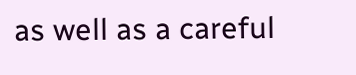as well as a careful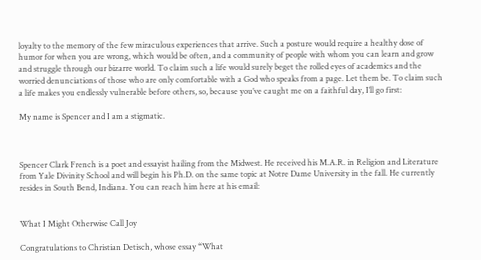loyalty to the memory of the few miraculous experiences that arrive. Such a posture would require a healthy dose of humor for when you are wrong, which would be often, and a community of people with whom you can learn and grow and struggle through our bizarre world. To claim such a life would surely beget the rolled eyes of academics and the worried denunciations of those who are only comfortable with a God who speaks from a page. Let them be. To claim such a life makes you endlessly vulnerable before others, so, because you’ve caught me on a faithful day, I’ll go first:

My name is Spencer and I am a stigmatic.



Spencer Clark French is a poet and essayist hailing from the Midwest. He received his M.A.R. in Religion and Literature from Yale Divinity School and will begin his Ph.D. on the same topic at Notre Dame University in the fall. He currently resides in South Bend, Indiana. You can reach him here at his email:


What I Might Otherwise Call Joy

Congratulations to Christian Detisch, whose essay “What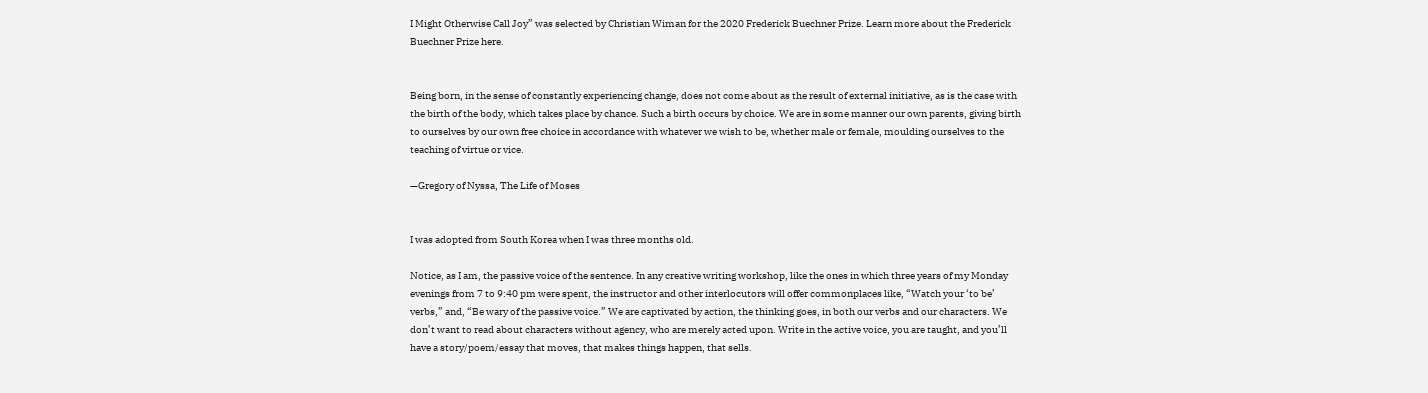I Might Otherwise Call Joy” was selected by Christian Wiman for the 2020 Frederick Buechner Prize. Learn more about the Frederick Buechner Prize here.


Being born, in the sense of constantly experiencing change, does not come about as the result of external initiative, as is the case with the birth of the body, which takes place by chance. Such a birth occurs by choice. We are in some manner our own parents, giving birth to ourselves by our own free choice in accordance with whatever we wish to be, whether male or female, moulding ourselves to the teaching of virtue or vice.

—Gregory of Nyssa, The Life of Moses


I was adopted from South Korea when I was three months old.

Notice, as I am, the passive voice of the sentence. In any creative writing workshop, like the ones in which three years of my Monday evenings from 7 to 9:40 pm were spent, the instructor and other interlocutors will offer commonplaces like, “Watch your ‘to be’ verbs,” and, “Be wary of the passive voice.” We are captivated by action, the thinking goes, in both our verbs and our characters. We don’t want to read about characters without agency, who are merely acted upon. Write in the active voice, you are taught, and you’ll have a story/poem/essay that moves, that makes things happen, that sells.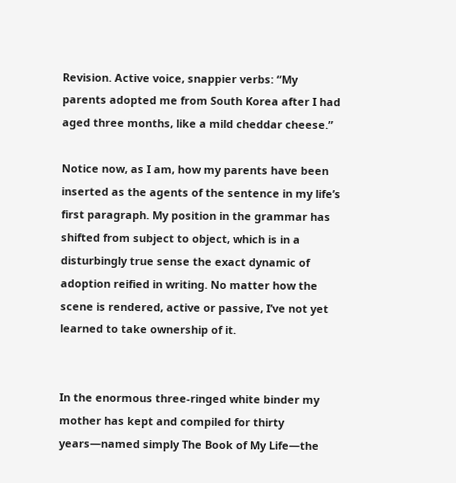Revision. Active voice, snappier verbs: “My parents adopted me from South Korea after I had aged three months, like a mild cheddar cheese.”

Notice now, as I am, how my parents have been inserted as the agents of the sentence in my life’s first paragraph. My position in the grammar has shifted from subject to object, which is in a disturbingly true sense the exact dynamic of adoption reified in writing. No matter how the scene is rendered, active or passive, I’ve not yet learned to take ownership of it.


In the enormous three-ringed white binder my mother has kept and compiled for thirty years—named simply The Book of My Life—the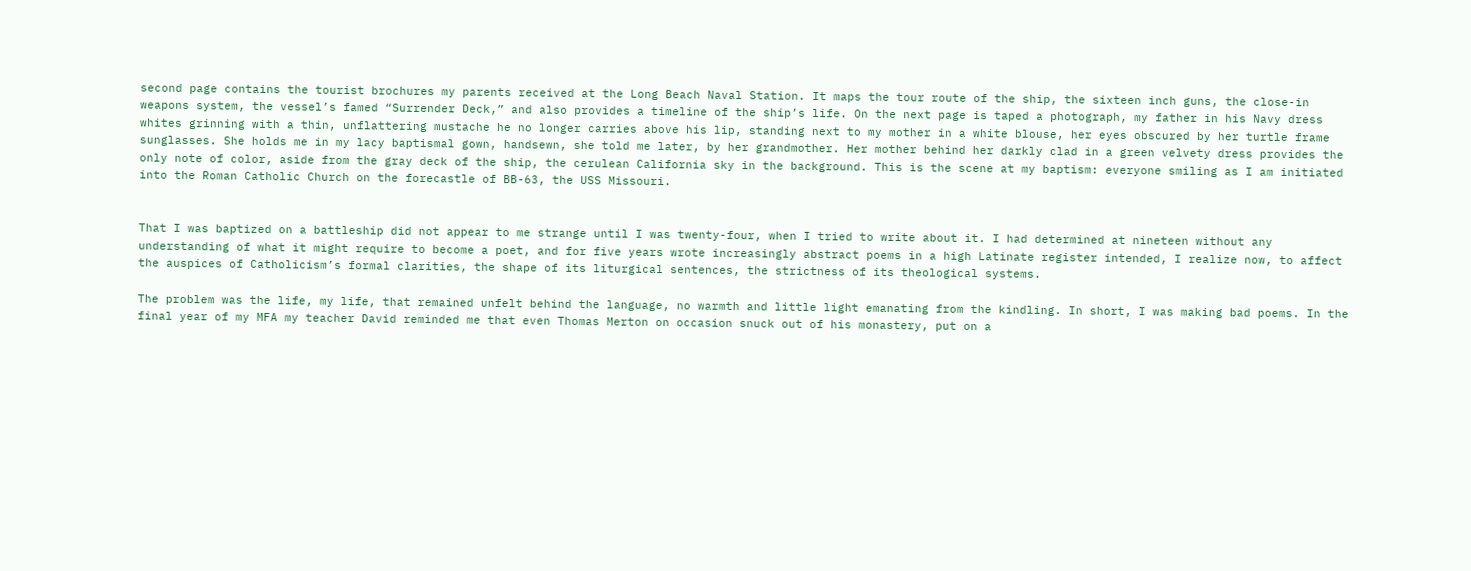second page contains the tourist brochures my parents received at the Long Beach Naval Station. It maps the tour route of the ship, the sixteen inch guns, the close-in weapons system, the vessel’s famed “Surrender Deck,” and also provides a timeline of the ship’s life. On the next page is taped a photograph, my father in his Navy dress whites grinning with a thin, unflattering mustache he no longer carries above his lip, standing next to my mother in a white blouse, her eyes obscured by her turtle frame sunglasses. She holds me in my lacy baptismal gown, handsewn, she told me later, by her grandmother. Her mother behind her darkly clad in a green velvety dress provides the only note of color, aside from the gray deck of the ship, the cerulean California sky in the background. This is the scene at my baptism: everyone smiling as I am initiated into the Roman Catholic Church on the forecastle of BB-63, the USS Missouri.


That I was baptized on a battleship did not appear to me strange until I was twenty-four, when I tried to write about it. I had determined at nineteen without any understanding of what it might require to become a poet, and for five years wrote increasingly abstract poems in a high Latinate register intended, I realize now, to affect the auspices of Catholicism’s formal clarities, the shape of its liturgical sentences, the strictness of its theological systems.

The problem was the life, my life, that remained unfelt behind the language, no warmth and little light emanating from the kindling. In short, I was making bad poems. In the final year of my MFA my teacher David reminded me that even Thomas Merton on occasion snuck out of his monastery, put on a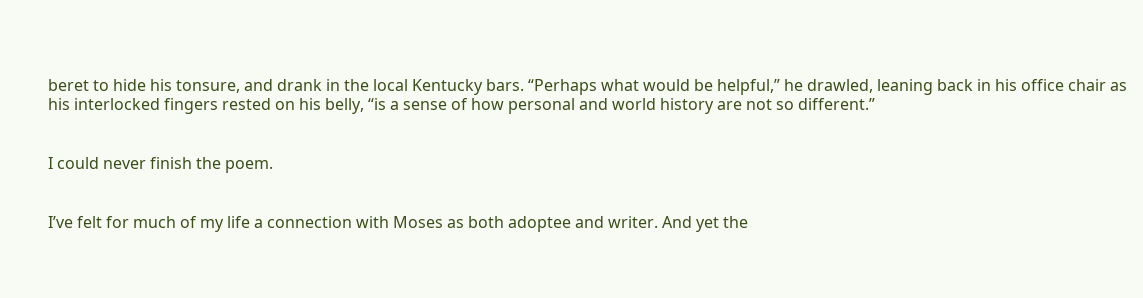beret to hide his tonsure, and drank in the local Kentucky bars. “Perhaps what would be helpful,” he drawled, leaning back in his office chair as his interlocked fingers rested on his belly, “is a sense of how personal and world history are not so different.”


I could never finish the poem.


I’ve felt for much of my life a connection with Moses as both adoptee and writer. And yet the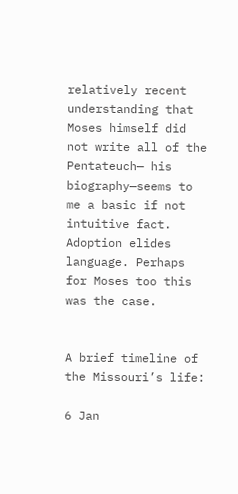relatively recent understanding that Moses himself did not write all of the Pentateuch— his biography—seems to me a basic if not intuitive fact. Adoption elides language. Perhaps for Moses too this was the case.


A brief timeline of the Missouri’s life:

6 Jan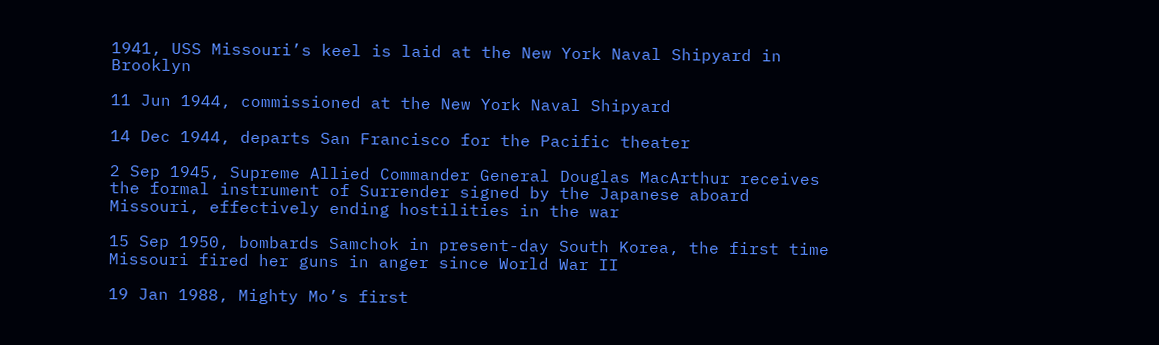1941, USS Missouri’s keel is laid at the New York Naval Shipyard in Brooklyn

11 Jun 1944, commissioned at the New York Naval Shipyard

14 Dec 1944, departs San Francisco for the Pacific theater

2 Sep 1945, Supreme Allied Commander General Douglas MacArthur receives the formal instrument of Surrender signed by the Japanese aboard Missouri, effectively ending hostilities in the war

15 Sep 1950, bombards Samchok in present-day South Korea, the first time Missouri fired her guns in anger since World War II

19 Jan 1988, Mighty Mo’s first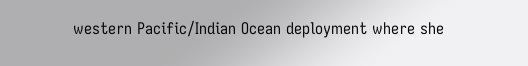western Pacific/Indian Ocean deployment where she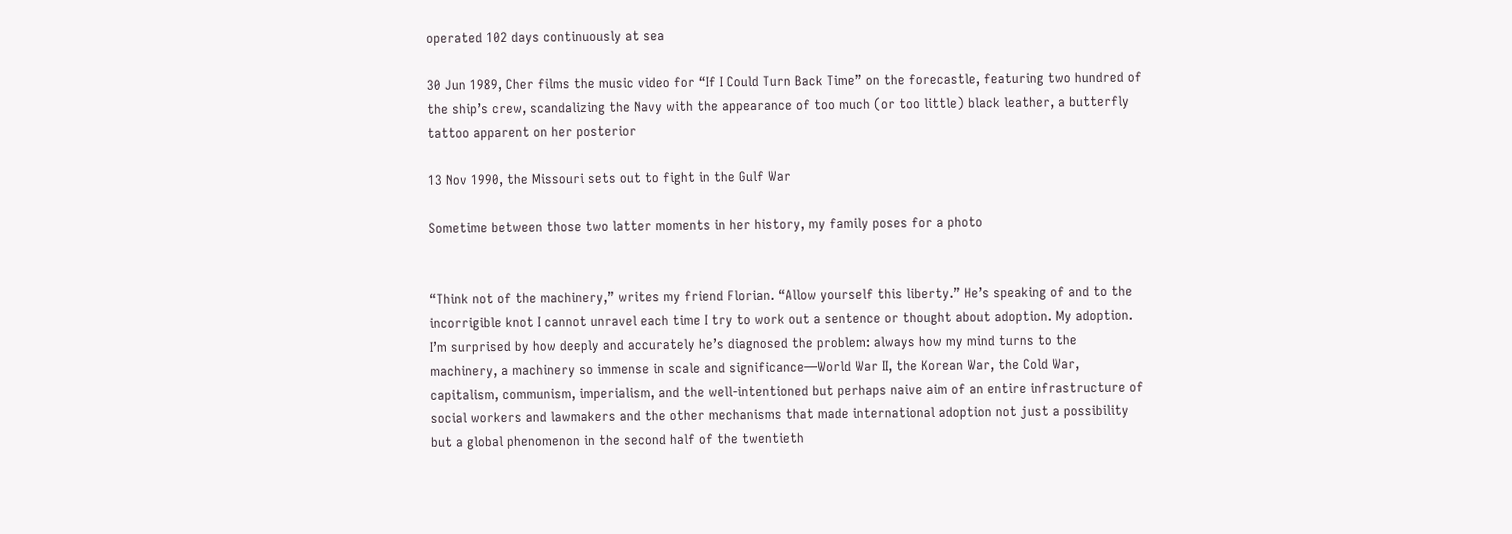operated 102 days continuously at sea

30 Jun 1989, Cher films the music video for “If I Could Turn Back Time” on the forecastle, featuring two hundred of the ship’s crew, scandalizing the Navy with the appearance of too much (or too little) black leather, a butterfly tattoo apparent on her posterior

13 Nov 1990, the Missouri sets out to fight in the Gulf War

Sometime between those two latter moments in her history, my family poses for a photo


“Think not of the machinery,” writes my friend Florian. “Allow yourself this liberty.” He’s speaking of and to the incorrigible knot I cannot unravel each time I try to work out a sentence or thought about adoption. My adoption. I’m surprised by how deeply and accurately he’s diagnosed the problem: always how my mind turns to the machinery, a machinery so immense in scale and significance—World War II, the Korean War, the Cold War, capitalism, communism, imperialism, and the well-intentioned but perhaps naive aim of an entire infrastructure of social workers and lawmakers and the other mechanisms that made international adoption not just a possibility but a global phenomenon in the second half of the twentieth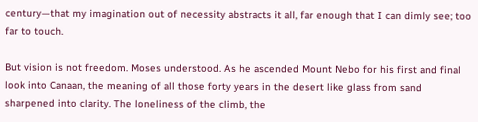century—that my imagination out of necessity abstracts it all, far enough that I can dimly see; too far to touch.

But vision is not freedom. Moses understood. As he ascended Mount Nebo for his first and final look into Canaan, the meaning of all those forty years in the desert like glass from sand sharpened into clarity. The loneliness of the climb, the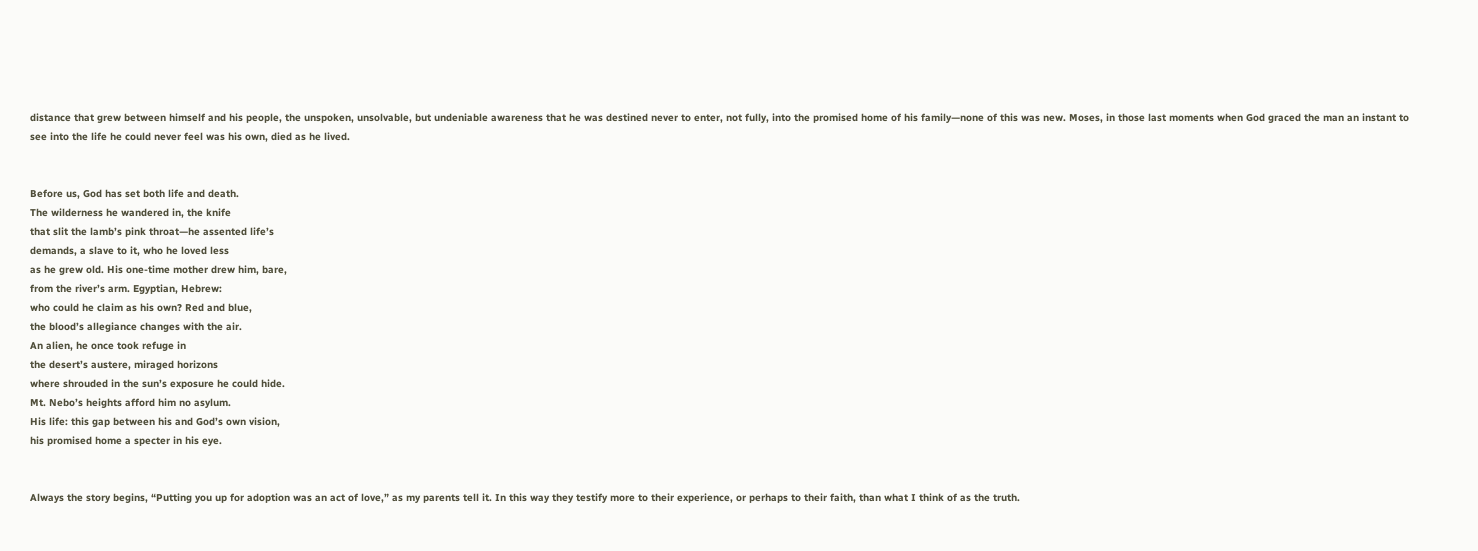distance that grew between himself and his people, the unspoken, unsolvable, but undeniable awareness that he was destined never to enter, not fully, into the promised home of his family—none of this was new. Moses, in those last moments when God graced the man an instant to see into the life he could never feel was his own, died as he lived.


Before us, God has set both life and death.
The wilderness he wandered in, the knife
that slit the lamb’s pink throat—he assented life’s
demands, a slave to it, who he loved less
as he grew old. His one-time mother drew him, bare,
from the river’s arm. Egyptian, Hebrew:
who could he claim as his own? Red and blue,
the blood’s allegiance changes with the air.
An alien, he once took refuge in
the desert’s austere, miraged horizons
where shrouded in the sun’s exposure he could hide.
Mt. Nebo’s heights afford him no asylum.
His life: this gap between his and God’s own vision,
his promised home a specter in his eye.


Always the story begins, “Putting you up for adoption was an act of love,” as my parents tell it. In this way they testify more to their experience, or perhaps to their faith, than what I think of as the truth.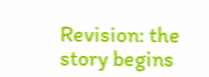Revision: the story begins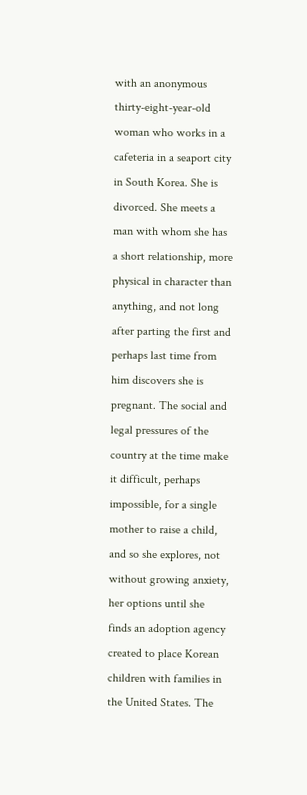with an anonymous thirty-eight-year-old woman who works in a cafeteria in a seaport city in South Korea. She is divorced. She meets a man with whom she has a short relationship, more physical in character than anything, and not long after parting the first and perhaps last time from him discovers she is pregnant. The social and legal pressures of the country at the time make it difficult, perhaps impossible, for a single mother to raise a child, and so she explores, not without growing anxiety, her options until she finds an adoption agency created to place Korean children with families in the United States. The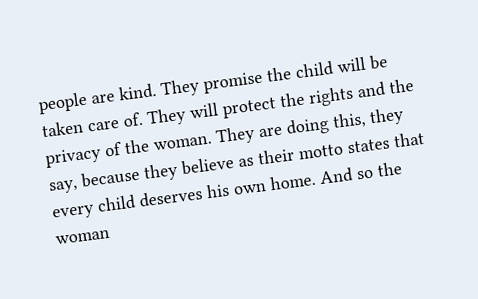people are kind. They promise the child will be taken care of. They will protect the rights and the privacy of the woman. They are doing this, they say, because they believe as their motto states that every child deserves his own home. And so the woman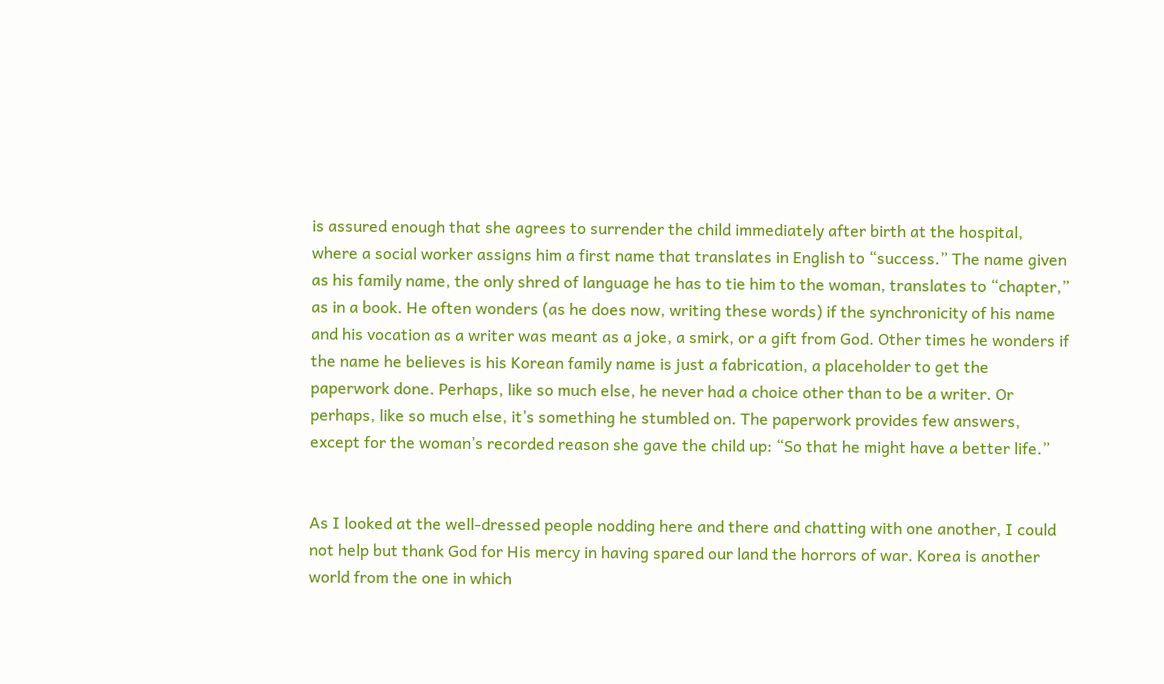is assured enough that she agrees to surrender the child immediately after birth at the hospital, where a social worker assigns him a first name that translates in English to “success.” The name given as his family name, the only shred of language he has to tie him to the woman, translates to “chapter,” as in a book. He often wonders (as he does now, writing these words) if the synchronicity of his name and his vocation as a writer was meant as a joke, a smirk, or a gift from God. Other times he wonders if the name he believes is his Korean family name is just a fabrication, a placeholder to get the paperwork done. Perhaps, like so much else, he never had a choice other than to be a writer. Or perhaps, like so much else, it’s something he stumbled on. The paperwork provides few answers, except for the woman’s recorded reason she gave the child up: “So that he might have a better life.”


As I looked at the well-dressed people nodding here and there and chatting with one another, I could not help but thank God for His mercy in having spared our land the horrors of war. Korea is another world from the one in which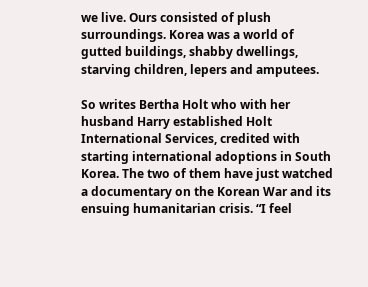we live. Ours consisted of plush surroundings. Korea was a world of gutted buildings, shabby dwellings, starving children, lepers and amputees.

So writes Bertha Holt who with her husband Harry established Holt International Services, credited with starting international adoptions in South Korea. The two of them have just watched a documentary on the Korean War and its ensuing humanitarian crisis. “I feel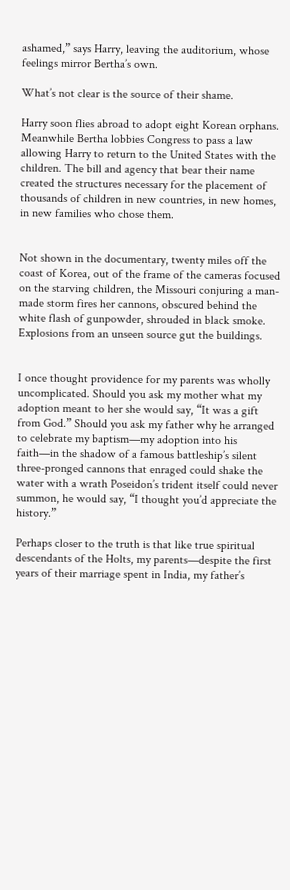ashamed,” says Harry, leaving the auditorium, whose feelings mirror Bertha’s own.

What’s not clear is the source of their shame.

Harry soon flies abroad to adopt eight Korean orphans. Meanwhile Bertha lobbies Congress to pass a law allowing Harry to return to the United States with the children. The bill and agency that bear their name created the structures necessary for the placement of thousands of children in new countries, in new homes, in new families who chose them.


Not shown in the documentary, twenty miles off the coast of Korea, out of the frame of the cameras focused on the starving children, the Missouri conjuring a man-made storm fires her cannons, obscured behind the white flash of gunpowder, shrouded in black smoke. Explosions from an unseen source gut the buildings.


I once thought providence for my parents was wholly uncomplicated. Should you ask my mother what my adoption meant to her she would say, “It was a gift from God.” Should you ask my father why he arranged to celebrate my baptism—my adoption into his faith—in the shadow of a famous battleship’s silent three-pronged cannons that enraged could shake the water with a wrath Poseidon’s trident itself could never summon, he would say, “I thought you’d appreciate the history.”

Perhaps closer to the truth is that like true spiritual descendants of the Holts, my parents—despite the first years of their marriage spent in India, my father’s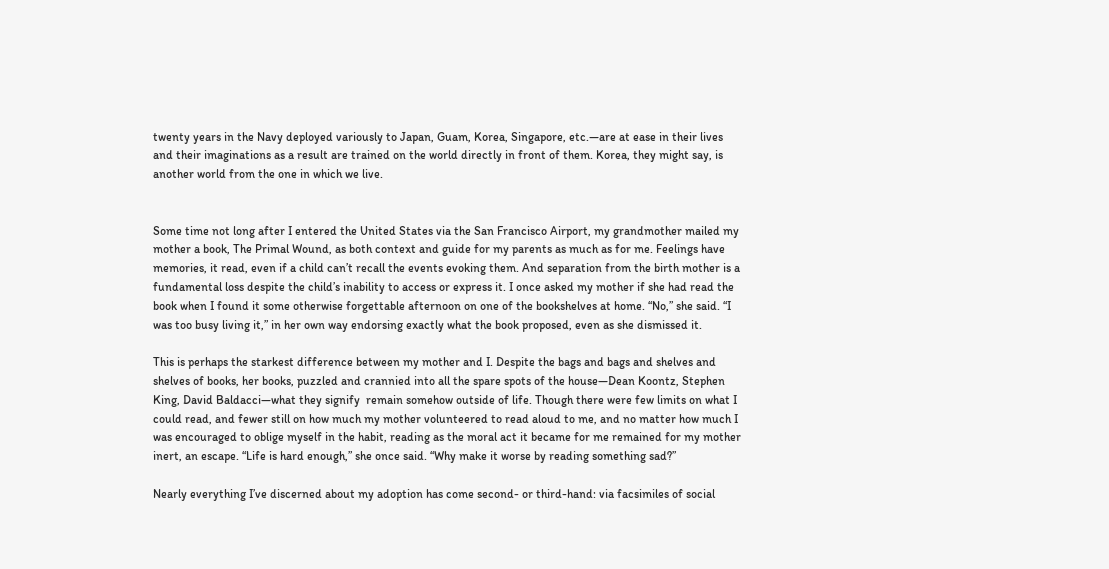twenty years in the Navy deployed variously to Japan, Guam, Korea, Singapore, etc.—are at ease in their lives and their imaginations as a result are trained on the world directly in front of them. Korea, they might say, is another world from the one in which we live.


Some time not long after I entered the United States via the San Francisco Airport, my grandmother mailed my mother a book, The Primal Wound, as both context and guide for my parents as much as for me. Feelings have memories, it read, even if a child can’t recall the events evoking them. And separation from the birth mother is a fundamental loss despite the child’s inability to access or express it. I once asked my mother if she had read the book when I found it some otherwise forgettable afternoon on one of the bookshelves at home. “No,” she said. “I was too busy living it,” in her own way endorsing exactly what the book proposed, even as she dismissed it.

This is perhaps the starkest difference between my mother and I. Despite the bags and bags and shelves and shelves of books, her books, puzzled and crannied into all the spare spots of the house—Dean Koontz, Stephen King, David Baldacci—what they signify  remain somehow outside of life. Though there were few limits on what I could read, and fewer still on how much my mother volunteered to read aloud to me, and no matter how much I was encouraged to oblige myself in the habit, reading as the moral act it became for me remained for my mother inert, an escape. “Life is hard enough,” she once said. “Why make it worse by reading something sad?”

Nearly everything I’ve discerned about my adoption has come second- or third-hand: via facsimiles of social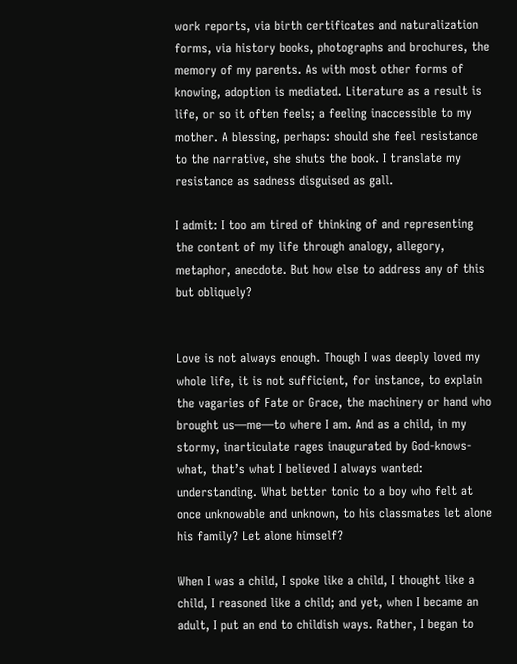work reports, via birth certificates and naturalization forms, via history books, photographs and brochures, the memory of my parents. As with most other forms of knowing, adoption is mediated. Literature as a result is life, or so it often feels; a feeling inaccessible to my mother. A blessing, perhaps: should she feel resistance to the narrative, she shuts the book. I translate my resistance as sadness disguised as gall.

I admit: I too am tired of thinking of and representing the content of my life through analogy, allegory, metaphor, anecdote. But how else to address any of this but obliquely?


Love is not always enough. Though I was deeply loved my whole life, it is not sufficient, for instance, to explain the vagaries of Fate or Grace, the machinery or hand who brought us—me—to where I am. And as a child, in my stormy, inarticulate rages inaugurated by God-knows-what, that’s what I believed I always wanted: understanding. What better tonic to a boy who felt at once unknowable and unknown, to his classmates let alone his family? Let alone himself?

When I was a child, I spoke like a child, I thought like a child, I reasoned like a child; and yet, when I became an adult, I put an end to childish ways. Rather, I began to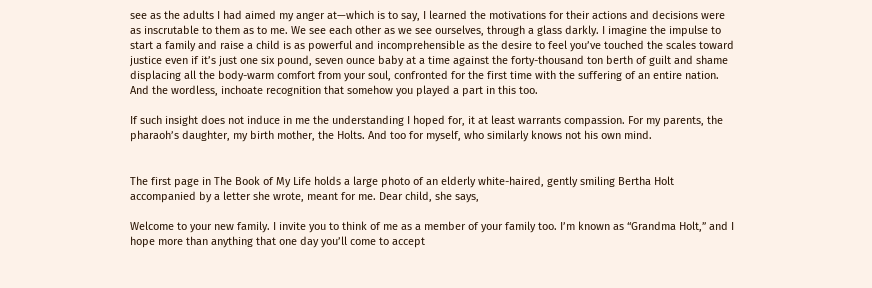see as the adults I had aimed my anger at—which is to say, I learned the motivations for their actions and decisions were as inscrutable to them as to me. We see each other as we see ourselves, through a glass darkly. I imagine the impulse to start a family and raise a child is as powerful and incomprehensible as the desire to feel you’ve touched the scales toward justice even if it’s just one six pound, seven ounce baby at a time against the forty-thousand ton berth of guilt and shame displacing all the body-warm comfort from your soul, confronted for the first time with the suffering of an entire nation. And the wordless, inchoate recognition that somehow you played a part in this too.

If such insight does not induce in me the understanding I hoped for, it at least warrants compassion. For my parents, the pharaoh’s daughter, my birth mother, the Holts. And too for myself, who similarly knows not his own mind.


The first page in The Book of My Life holds a large photo of an elderly white-haired, gently smiling Bertha Holt accompanied by a letter she wrote, meant for me. Dear child, she says,

Welcome to your new family. I invite you to think of me as a member of your family too. I’m known as “Grandma Holt,” and I hope more than anything that one day you’ll come to accept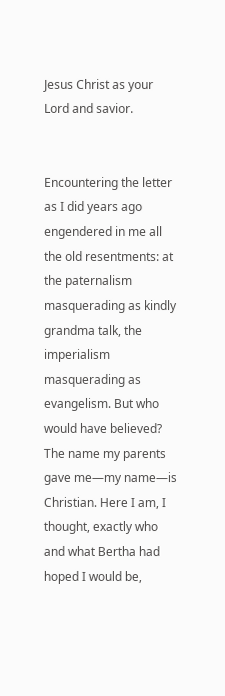Jesus Christ as your Lord and savior.


Encountering the letter as I did years ago engendered in me all the old resentments: at the paternalism masquerading as kindly grandma talk, the imperialism masquerading as evangelism. But who would have believed? The name my parents gave me—my name—is Christian. Here I am, I thought, exactly who and what Bertha had hoped I would be,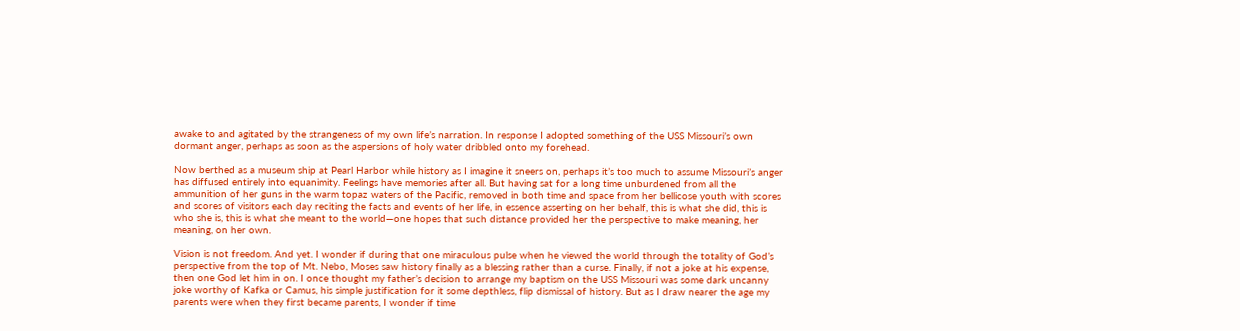awake to and agitated by the strangeness of my own life’s narration. In response I adopted something of the USS Missouri’s own dormant anger, perhaps as soon as the aspersions of holy water dribbled onto my forehead.

Now berthed as a museum ship at Pearl Harbor while history as I imagine it sneers on, perhaps it’s too much to assume Missouri’s anger has diffused entirely into equanimity. Feelings have memories after all. But having sat for a long time unburdened from all the ammunition of her guns in the warm topaz waters of the Pacific, removed in both time and space from her bellicose youth with scores and scores of visitors each day reciting the facts and events of her life, in essence asserting on her behalf, this is what she did, this is who she is, this is what she meant to the world—one hopes that such distance provided her the perspective to make meaning, her meaning, on her own.

Vision is not freedom. And yet. I wonder if during that one miraculous pulse when he viewed the world through the totality of God’s perspective from the top of Mt. Nebo, Moses saw history finally as a blessing rather than a curse. Finally, if not a joke at his expense, then one God let him in on. I once thought my father’s decision to arrange my baptism on the USS Missouri was some dark uncanny joke worthy of Kafka or Camus, his simple justification for it some depthless, flip dismissal of history. But as I draw nearer the age my parents were when they first became parents, I wonder if time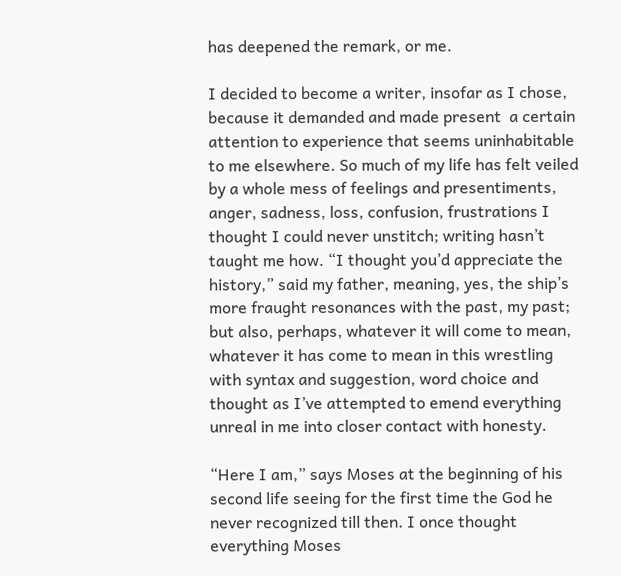has deepened the remark, or me.

I decided to become a writer, insofar as I chose, because it demanded and made present  a certain attention to experience that seems uninhabitable to me elsewhere. So much of my life has felt veiled by a whole mess of feelings and presentiments, anger, sadness, loss, confusion, frustrations I thought I could never unstitch; writing hasn’t taught me how. “I thought you’d appreciate the history,” said my father, meaning, yes, the ship’s more fraught resonances with the past, my past; but also, perhaps, whatever it will come to mean, whatever it has come to mean in this wrestling with syntax and suggestion, word choice and thought as I’ve attempted to emend everything unreal in me into closer contact with honesty.

“Here I am,” says Moses at the beginning of his second life seeing for the first time the God he never recognized till then. I once thought everything Moses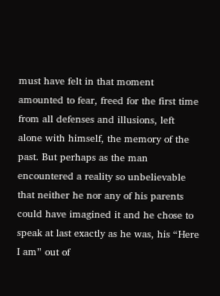must have felt in that moment amounted to fear, freed for the first time from all defenses and illusions, left alone with himself, the memory of the past. But perhaps as the man encountered a reality so unbelievable that neither he nor any of his parents could have imagined it and he chose to speak at last exactly as he was, his “Here I am” out of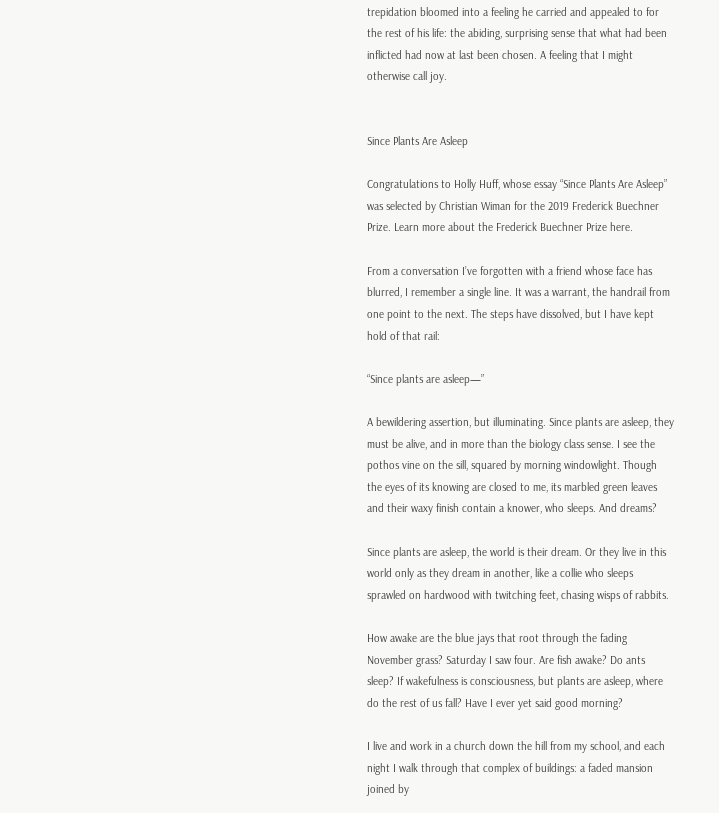trepidation bloomed into a feeling he carried and appealed to for the rest of his life: the abiding, surprising sense that what had been inflicted had now at last been chosen. A feeling that I might otherwise call joy.


Since Plants Are Asleep

Congratulations to Holly Huff, whose essay “Since Plants Are Asleep” was selected by Christian Wiman for the 2019 Frederick Buechner Prize. Learn more about the Frederick Buechner Prize here.

From a conversation I’ve forgotten with a friend whose face has blurred, I remember a single line. It was a warrant, the handrail from one point to the next. The steps have dissolved, but I have kept hold of that rail:

“Since plants are asleep—”

A bewildering assertion, but illuminating. Since plants are asleep, they must be alive, and in more than the biology class sense. I see the pothos vine on the sill, squared by morning windowlight. Though the eyes of its knowing are closed to me, its marbled green leaves and their waxy finish contain a knower, who sleeps. And dreams?

Since plants are asleep, the world is their dream. Or they live in this world only as they dream in another, like a collie who sleeps sprawled on hardwood with twitching feet, chasing wisps of rabbits.

How awake are the blue jays that root through the fading November grass? Saturday I saw four. Are fish awake? Do ants sleep? If wakefulness is consciousness, but plants are asleep, where do the rest of us fall? Have I ever yet said good morning?

I live and work in a church down the hill from my school, and each night I walk through that complex of buildings: a faded mansion joined by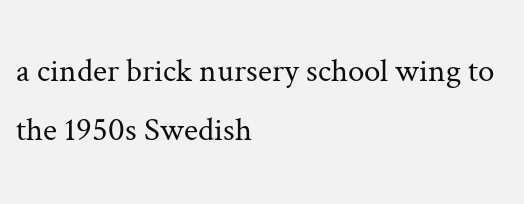a cinder brick nursery school wing to the 1950s Swedish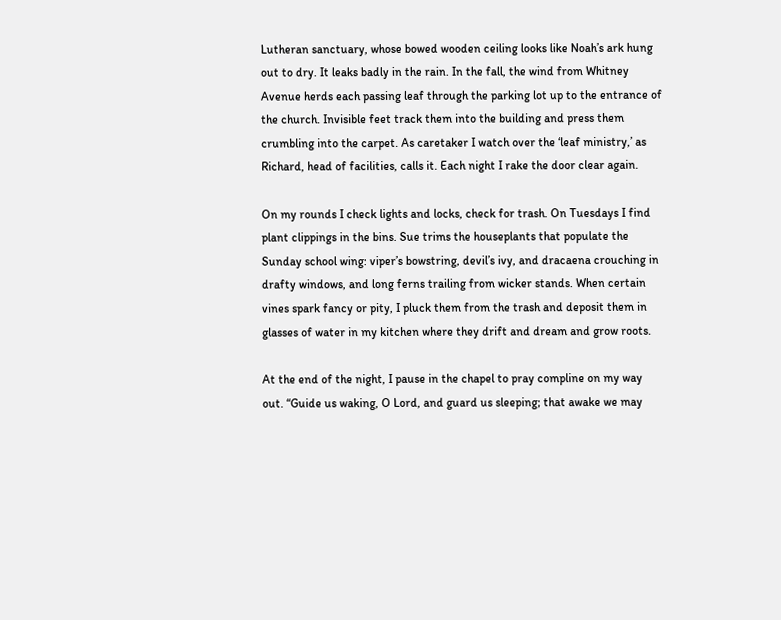Lutheran sanctuary, whose bowed wooden ceiling looks like Noah’s ark hung out to dry. It leaks badly in the rain. In the fall, the wind from Whitney Avenue herds each passing leaf through the parking lot up to the entrance of the church. Invisible feet track them into the building and press them crumbling into the carpet. As caretaker I watch over the ‘leaf ministry,’ as Richard, head of facilities, calls it. Each night I rake the door clear again.

On my rounds I check lights and locks, check for trash. On Tuesdays I find plant clippings in the bins. Sue trims the houseplants that populate the Sunday school wing: viper’s bowstring, devil’s ivy, and dracaena crouching in drafty windows, and long ferns trailing from wicker stands. When certain vines spark fancy or pity, I pluck them from the trash and deposit them in glasses of water in my kitchen where they drift and dream and grow roots.

At the end of the night, I pause in the chapel to pray compline on my way out. “Guide us waking, O Lord, and guard us sleeping; that awake we may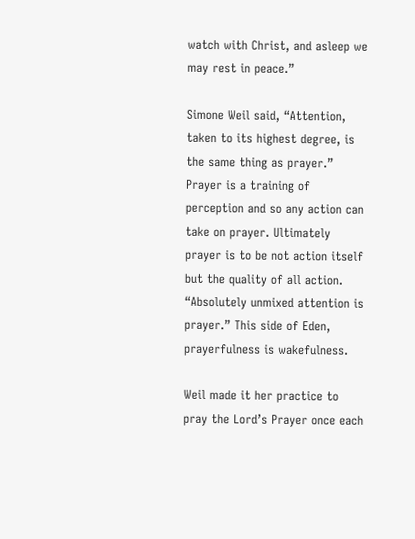watch with Christ, and asleep we may rest in peace.”

Simone Weil said, “Attention, taken to its highest degree, is the same thing as prayer.” Prayer is a training of perception and so any action can take on prayer. Ultimately prayer is to be not action itself but the quality of all action. “Absolutely unmixed attention is prayer.” This side of Eden, prayerfulness is wakefulness.

Weil made it her practice to pray the Lord’s Prayer once each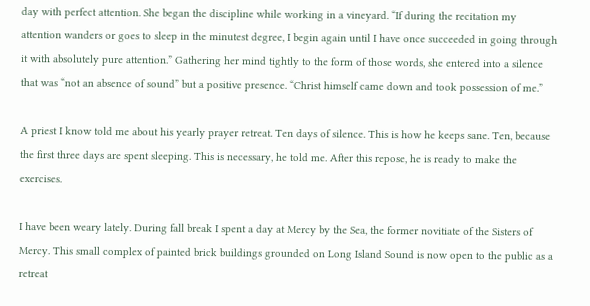day with perfect attention. She began the discipline while working in a vineyard. “If during the recitation my attention wanders or goes to sleep in the minutest degree, I begin again until I have once succeeded in going through it with absolutely pure attention.” Gathering her mind tightly to the form of those words, she entered into a silence that was “not an absence of sound” but a positive presence. “Christ himself came down and took possession of me.”

A priest I know told me about his yearly prayer retreat. Ten days of silence. This is how he keeps sane. Ten, because the first three days are spent sleeping. This is necessary, he told me. After this repose, he is ready to make the exercises.

I have been weary lately. During fall break I spent a day at Mercy by the Sea, the former novitiate of the Sisters of Mercy. This small complex of painted brick buildings grounded on Long Island Sound is now open to the public as a retreat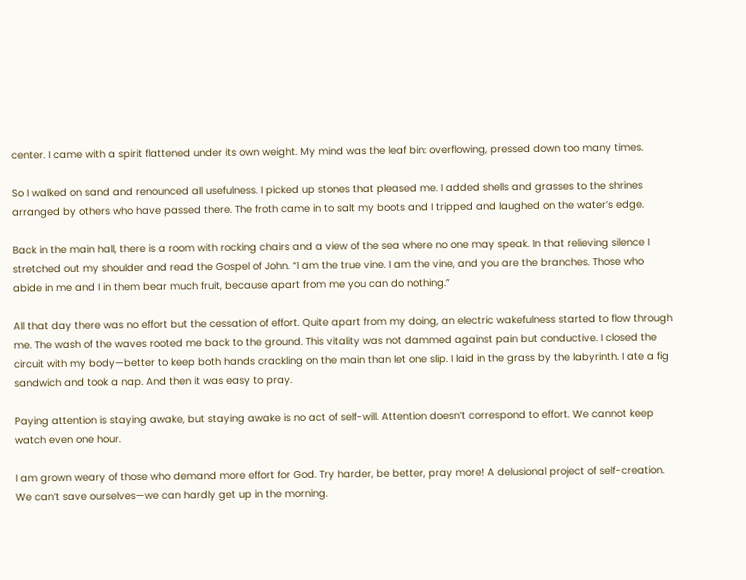center. I came with a spirit flattened under its own weight. My mind was the leaf bin: overflowing, pressed down too many times.

So I walked on sand and renounced all usefulness. I picked up stones that pleased me. I added shells and grasses to the shrines arranged by others who have passed there. The froth came in to salt my boots and I tripped and laughed on the water’s edge.

Back in the main hall, there is a room with rocking chairs and a view of the sea where no one may speak. In that relieving silence I stretched out my shoulder and read the Gospel of John. “I am the true vine. I am the vine, and you are the branches. Those who abide in me and I in them bear much fruit, because apart from me you can do nothing.”

All that day there was no effort but the cessation of effort. Quite apart from my doing, an electric wakefulness started to flow through me. The wash of the waves rooted me back to the ground. This vitality was not dammed against pain but conductive. I closed the circuit with my body—better to keep both hands crackling on the main than let one slip. I laid in the grass by the labyrinth. I ate a fig sandwich and took a nap. And then it was easy to pray.

Paying attention is staying awake, but staying awake is no act of self-will. Attention doesn’t correspond to effort. We cannot keep watch even one hour.

I am grown weary of those who demand more effort for God. Try harder, be better, pray more! A delusional project of self-creation. We can’t save ourselves—we can hardly get up in the morning.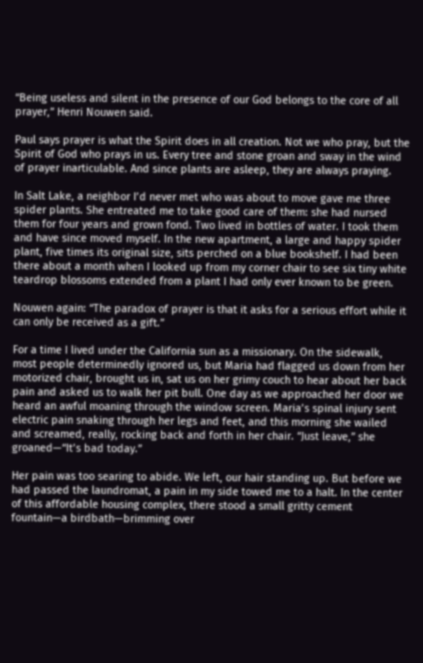“Being useless and silent in the presence of our God belongs to the core of all prayer,” Henri Nouwen said.

Paul says prayer is what the Spirit does in all creation. Not we who pray, but the Spirit of God who prays in us. Every tree and stone groan and sway in the wind of prayer inarticulable. And since plants are asleep, they are always praying.

In Salt Lake, a neighbor I’d never met who was about to move gave me three spider plants. She entreated me to take good care of them: she had nursed them for four years and grown fond. Two lived in bottles of water. I took them and have since moved myself. In the new apartment, a large and happy spider plant, five times its original size, sits perched on a blue bookshelf. I had been there about a month when I looked up from my corner chair to see six tiny white teardrop blossoms extended from a plant I had only ever known to be green.

Nouwen again: “The paradox of prayer is that it asks for a serious effort while it can only be received as a gift.”

For a time I lived under the California sun as a missionary. On the sidewalk, most people determinedly ignored us, but Maria had flagged us down from her motorized chair, brought us in, sat us on her grimy couch to hear about her back pain and asked us to walk her pit bull. One day as we approached her door we heard an awful moaning through the window screen. Maria’s spinal injury sent electric pain snaking through her legs and feet, and this morning she wailed and screamed, really, rocking back and forth in her chair. “Just leave,” she groaned—“It’s bad today.”

Her pain was too searing to abide. We left, our hair standing up. But before we had passed the laundromat, a pain in my side towed me to a halt. In the center of this affordable housing complex, there stood a small gritty cement fountain—a birdbath—brimming over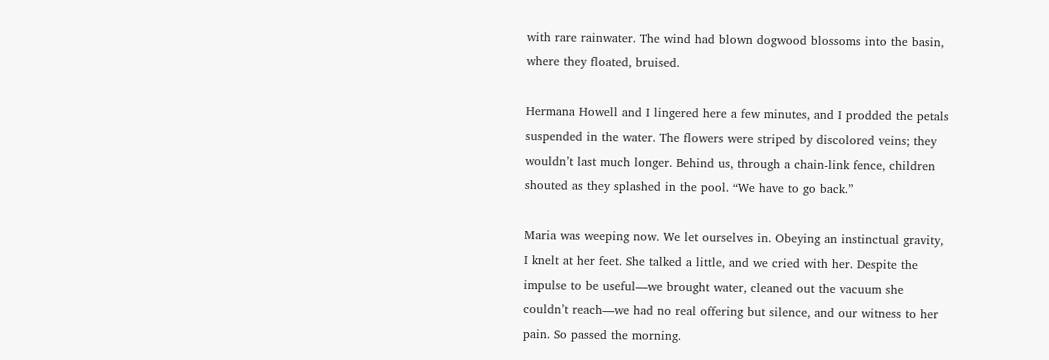with rare rainwater. The wind had blown dogwood blossoms into the basin, where they floated, bruised.

Hermana Howell and I lingered here a few minutes, and I prodded the petals suspended in the water. The flowers were striped by discolored veins; they wouldn’t last much longer. Behind us, through a chain-link fence, children shouted as they splashed in the pool. “We have to go back.”

Maria was weeping now. We let ourselves in. Obeying an instinctual gravity, I knelt at her feet. She talked a little, and we cried with her. Despite the impulse to be useful—we brought water, cleaned out the vacuum she couldn’t reach—we had no real offering but silence, and our witness to her pain. So passed the morning.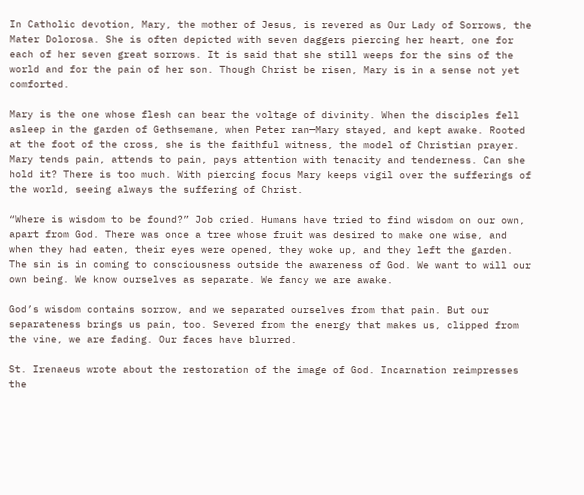In Catholic devotion, Mary, the mother of Jesus, is revered as Our Lady of Sorrows, the Mater Dolorosa. She is often depicted with seven daggers piercing her heart, one for each of her seven great sorrows. It is said that she still weeps for the sins of the world and for the pain of her son. Though Christ be risen, Mary is in a sense not yet comforted.

Mary is the one whose flesh can bear the voltage of divinity. When the disciples fell asleep in the garden of Gethsemane, when Peter ran—Mary stayed, and kept awake. Rooted at the foot of the cross, she is the faithful witness, the model of Christian prayer. Mary tends pain, attends to pain, pays attention with tenacity and tenderness. Can she hold it? There is too much. With piercing focus Mary keeps vigil over the sufferings of the world, seeing always the suffering of Christ.

“Where is wisdom to be found?” Job cried. Humans have tried to find wisdom on our own, apart from God. There was once a tree whose fruit was desired to make one wise, and when they had eaten, their eyes were opened, they woke up, and they left the garden. The sin is in coming to consciousness outside the awareness of God. We want to will our own being. We know ourselves as separate. We fancy we are awake.

God’s wisdom contains sorrow, and we separated ourselves from that pain. But our separateness brings us pain, too. Severed from the energy that makes us, clipped from the vine, we are fading. Our faces have blurred.

St. Irenaeus wrote about the restoration of the image of God. Incarnation reimpresses the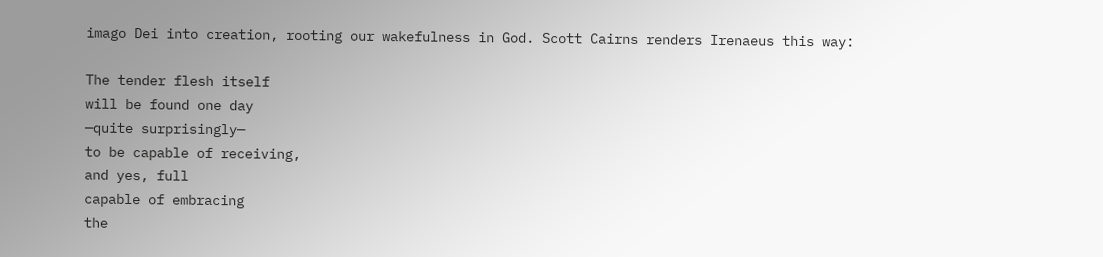imago Dei into creation, rooting our wakefulness in God. Scott Cairns renders Irenaeus this way:

The tender flesh itself
will be found one day
—quite surprisingly—
to be capable of receiving,
and yes, full
capable of embracing
the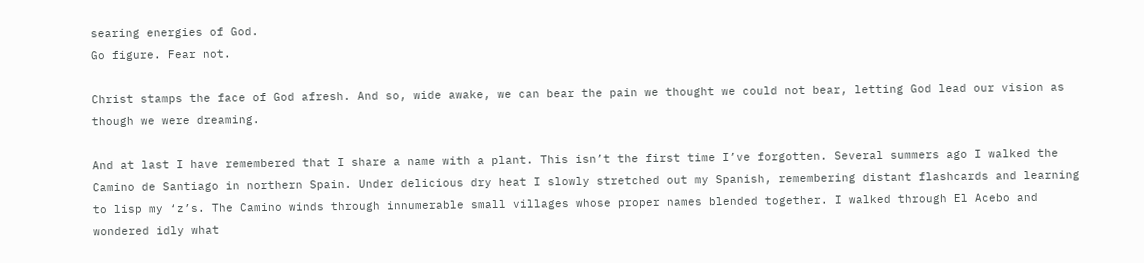searing energies of God.
Go figure. Fear not.

Christ stamps the face of God afresh. And so, wide awake, we can bear the pain we thought we could not bear, letting God lead our vision as though we were dreaming.

And at last I have remembered that I share a name with a plant. This isn’t the first time I’ve forgotten. Several summers ago I walked the Camino de Santiago in northern Spain. Under delicious dry heat I slowly stretched out my Spanish, remembering distant flashcards and learning to lisp my ‘z’s. The Camino winds through innumerable small villages whose proper names blended together. I walked through El Acebo and wondered idly what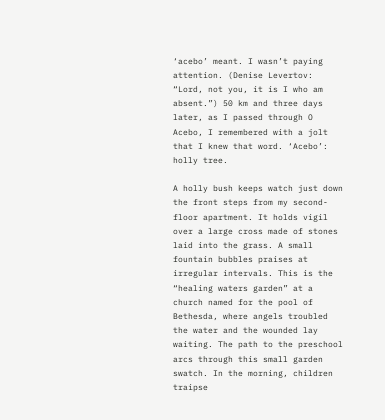‘acebo’ meant. I wasn’t paying attention. (Denise Levertov: “Lord, not you, it is I who am absent.”) 50 km and three days later, as I passed through O Acebo, I remembered with a jolt that I knew that word. ‘Acebo’: holly tree.

A holly bush keeps watch just down the front steps from my second-floor apartment. It holds vigil over a large cross made of stones laid into the grass. A small fountain bubbles praises at irregular intervals. This is the “healing waters garden” at a church named for the pool of Bethesda, where angels troubled the water and the wounded lay waiting. The path to the preschool arcs through this small garden swatch. In the morning, children traipse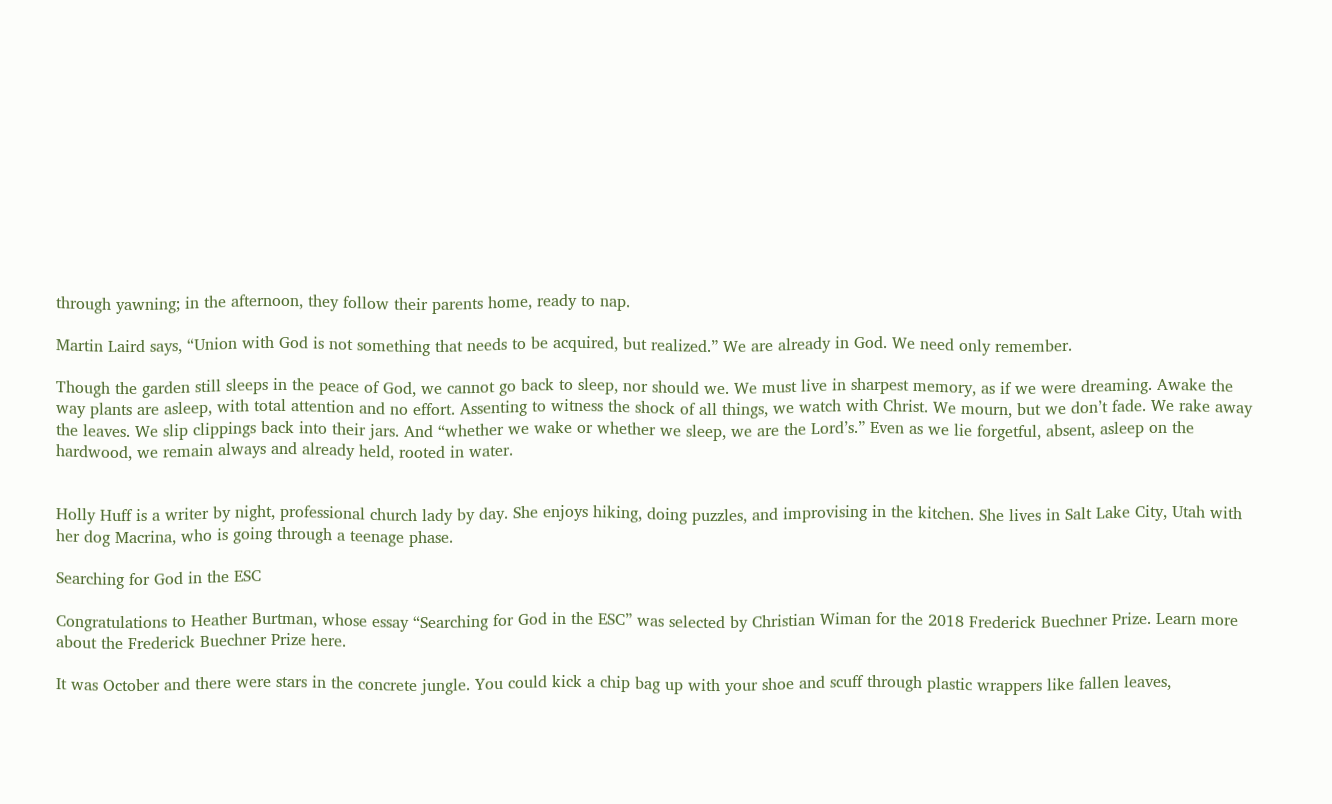through yawning; in the afternoon, they follow their parents home, ready to nap.

Martin Laird says, “Union with God is not something that needs to be acquired, but realized.” We are already in God. We need only remember.

Though the garden still sleeps in the peace of God, we cannot go back to sleep, nor should we. We must live in sharpest memory, as if we were dreaming. Awake the way plants are asleep, with total attention and no effort. Assenting to witness the shock of all things, we watch with Christ. We mourn, but we don’t fade. We rake away the leaves. We slip clippings back into their jars. And “whether we wake or whether we sleep, we are the Lord’s.” Even as we lie forgetful, absent, asleep on the hardwood, we remain always and already held, rooted in water.


Holly Huff is a writer by night, professional church lady by day. She enjoys hiking, doing puzzles, and improvising in the kitchen. She lives in Salt Lake City, Utah with her dog Macrina, who is going through a teenage phase.

Searching for God in the ESC

Congratulations to Heather Burtman, whose essay “Searching for God in the ESC” was selected by Christian Wiman for the 2018 Frederick Buechner Prize. Learn more about the Frederick Buechner Prize here.

It was October and there were stars in the concrete jungle. You could kick a chip bag up with your shoe and scuff through plastic wrappers like fallen leaves,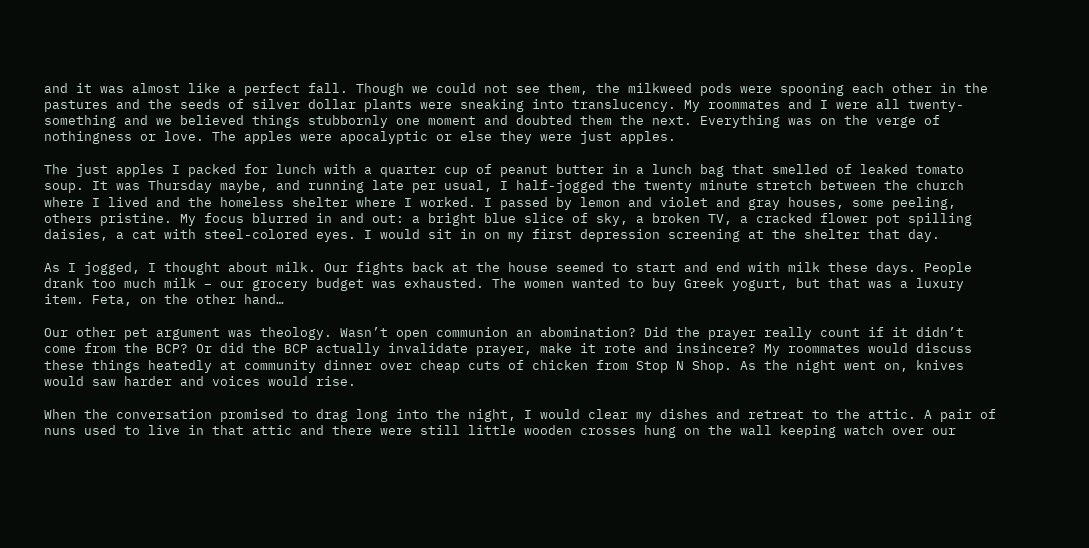and it was almost like a perfect fall. Though we could not see them, the milkweed pods were spooning each other in the pastures and the seeds of silver dollar plants were sneaking into translucency. My roommates and I were all twenty-something and we believed things stubbornly one moment and doubted them the next. Everything was on the verge of nothingness or love. The apples were apocalyptic or else they were just apples.

The just apples I packed for lunch with a quarter cup of peanut butter in a lunch bag that smelled of leaked tomato soup. It was Thursday maybe, and running late per usual, I half-jogged the twenty minute stretch between the church where I lived and the homeless shelter where I worked. I passed by lemon and violet and gray houses, some peeling, others pristine. My focus blurred in and out: a bright blue slice of sky, a broken TV, a cracked flower pot spilling daisies, a cat with steel-colored eyes. I would sit in on my first depression screening at the shelter that day.

As I jogged, I thought about milk. Our fights back at the house seemed to start and end with milk these days. People drank too much milk – our grocery budget was exhausted. The women wanted to buy Greek yogurt, but that was a luxury item. Feta, on the other hand…

Our other pet argument was theology. Wasn’t open communion an abomination? Did the prayer really count if it didn’t come from the BCP? Or did the BCP actually invalidate prayer, make it rote and insincere? My roommates would discuss these things heatedly at community dinner over cheap cuts of chicken from Stop N Shop. As the night went on, knives would saw harder and voices would rise.

When the conversation promised to drag long into the night, I would clear my dishes and retreat to the attic. A pair of nuns used to live in that attic and there were still little wooden crosses hung on the wall keeping watch over our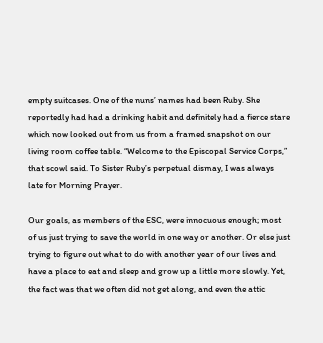empty suitcases. One of the nuns’ names had been Ruby. She reportedly had had a drinking habit and definitely had a fierce stare which now looked out from us from a framed snapshot on our living room coffee table. “Welcome to the Episcopal Service Corps,” that scowl said. To Sister Ruby’s perpetual dismay, I was always late for Morning Prayer.

Our goals, as members of the ESC, were innocuous enough; most of us just trying to save the world in one way or another. Or else just trying to figure out what to do with another year of our lives and have a place to eat and sleep and grow up a little more slowly. Yet, the fact was that we often did not get along, and even the attic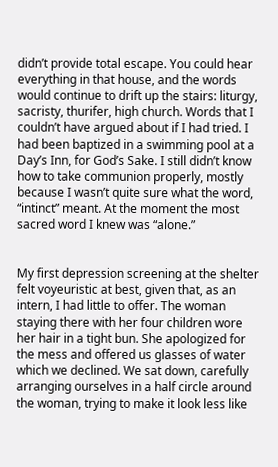didn’t provide total escape. You could hear everything in that house, and the words would continue to drift up the stairs: liturgy, sacristy, thurifer, high church. Words that I couldn’t have argued about if I had tried. I had been baptized in a swimming pool at a Day’s Inn, for God’s Sake. I still didn’t know how to take communion properly, mostly because I wasn’t quite sure what the word, “intinct” meant. At the moment the most sacred word I knew was “alone.”


My first depression screening at the shelter felt voyeuristic at best, given that, as an intern, I had little to offer. The woman staying there with her four children wore her hair in a tight bun. She apologized for the mess and offered us glasses of water which we declined. We sat down, carefully arranging ourselves in a half circle around the woman, trying to make it look less like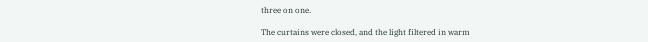three on one.

The curtains were closed, and the light filtered in warm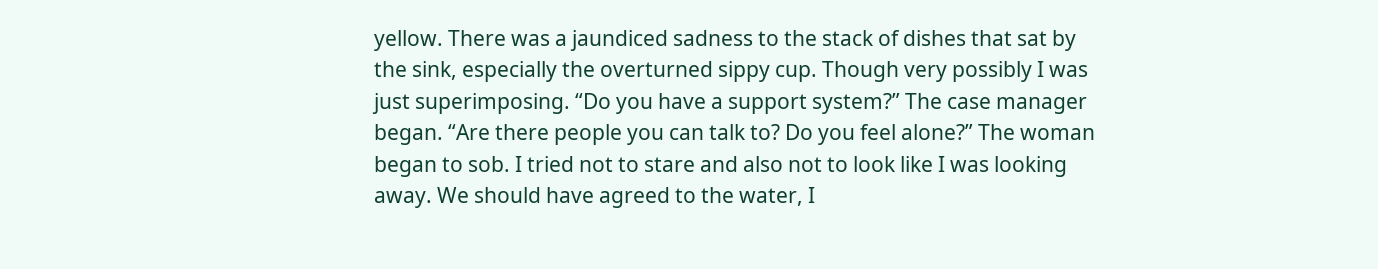yellow. There was a jaundiced sadness to the stack of dishes that sat by the sink, especially the overturned sippy cup. Though very possibly I was just superimposing. “Do you have a support system?” The case manager began. “Are there people you can talk to? Do you feel alone?” The woman began to sob. I tried not to stare and also not to look like I was looking away. We should have agreed to the water, I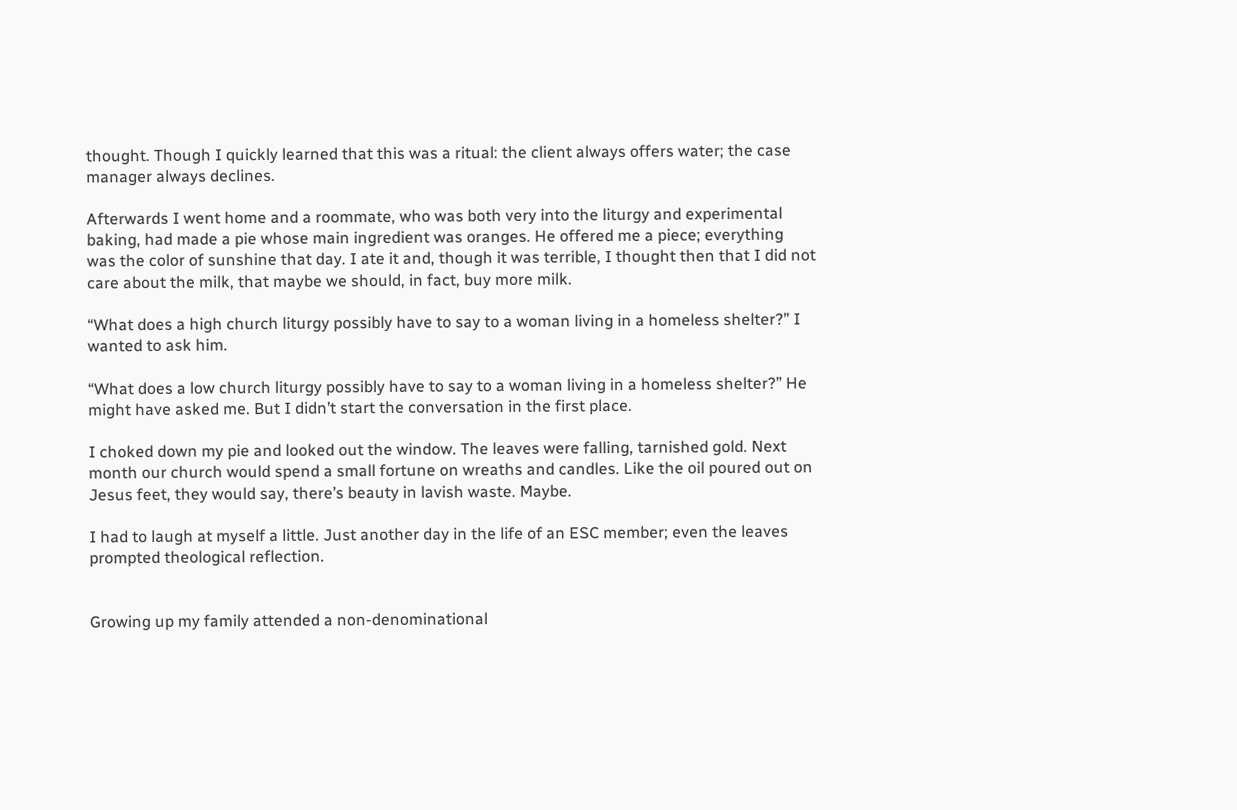thought. Though I quickly learned that this was a ritual: the client always offers water; the case manager always declines.

Afterwards I went home and a roommate, who was both very into the liturgy and experimental baking, had made a pie whose main ingredient was oranges. He offered me a piece; everything was the color of sunshine that day. I ate it and, though it was terrible, I thought then that I did not care about the milk, that maybe we should, in fact, buy more milk.

“What does a high church liturgy possibly have to say to a woman living in a homeless shelter?” I wanted to ask him.

“What does a low church liturgy possibly have to say to a woman living in a homeless shelter?” He might have asked me. But I didn’t start the conversation in the first place.

I choked down my pie and looked out the window. The leaves were falling, tarnished gold. Next month our church would spend a small fortune on wreaths and candles. Like the oil poured out on Jesus feet, they would say, there’s beauty in lavish waste. Maybe.

I had to laugh at myself a little. Just another day in the life of an ESC member; even the leaves prompted theological reflection.


Growing up my family attended a non-denominational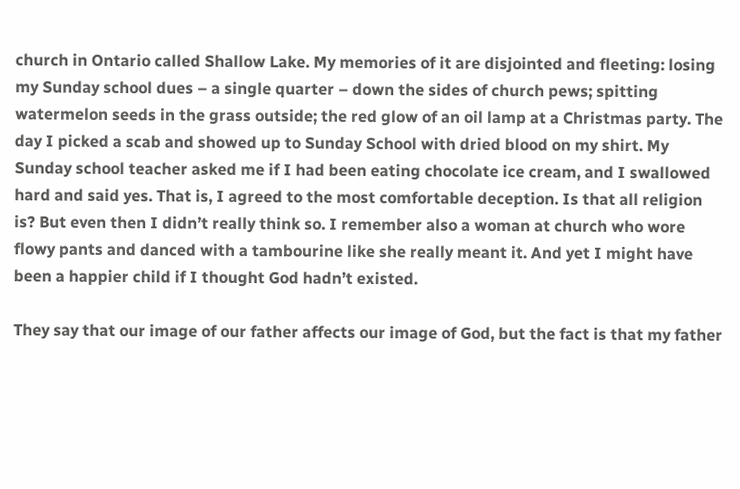church in Ontario called Shallow Lake. My memories of it are disjointed and fleeting: losing my Sunday school dues – a single quarter – down the sides of church pews; spitting watermelon seeds in the grass outside; the red glow of an oil lamp at a Christmas party. The day I picked a scab and showed up to Sunday School with dried blood on my shirt. My Sunday school teacher asked me if I had been eating chocolate ice cream, and I swallowed hard and said yes. That is, I agreed to the most comfortable deception. Is that all religion is? But even then I didn’t really think so. I remember also a woman at church who wore flowy pants and danced with a tambourine like she really meant it. And yet I might have been a happier child if I thought God hadn’t existed.

They say that our image of our father affects our image of God, but the fact is that my father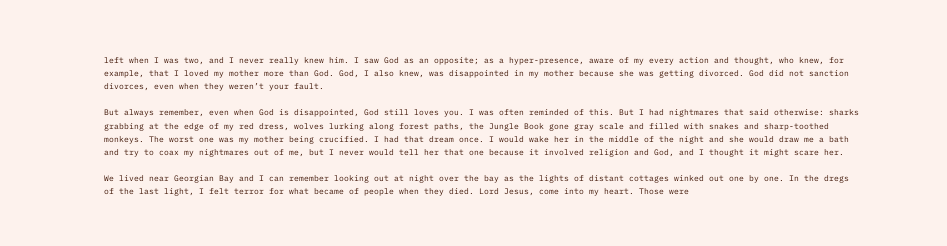left when I was two, and I never really knew him. I saw God as an opposite; as a hyper-presence, aware of my every action and thought, who knew, for example, that I loved my mother more than God. God, I also knew, was disappointed in my mother because she was getting divorced. God did not sanction divorces, even when they weren’t your fault.

But always remember, even when God is disappointed, God still loves you. I was often reminded of this. But I had nightmares that said otherwise: sharks grabbing at the edge of my red dress, wolves lurking along forest paths, the Jungle Book gone gray scale and filled with snakes and sharp-toothed monkeys. The worst one was my mother being crucified. I had that dream once. I would wake her in the middle of the night and she would draw me a bath and try to coax my nightmares out of me, but I never would tell her that one because it involved religion and God, and I thought it might scare her.

We lived near Georgian Bay and I can remember looking out at night over the bay as the lights of distant cottages winked out one by one. In the dregs of the last light, I felt terror for what became of people when they died. Lord Jesus, come into my heart. Those were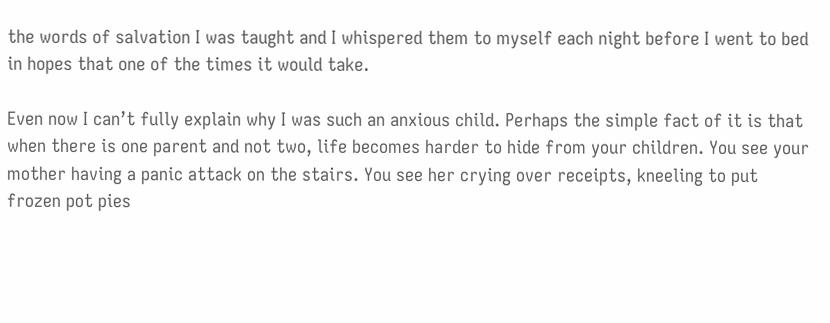the words of salvation I was taught and I whispered them to myself each night before I went to bed in hopes that one of the times it would take.

Even now I can’t fully explain why I was such an anxious child. Perhaps the simple fact of it is that when there is one parent and not two, life becomes harder to hide from your children. You see your mother having a panic attack on the stairs. You see her crying over receipts, kneeling to put frozen pot pies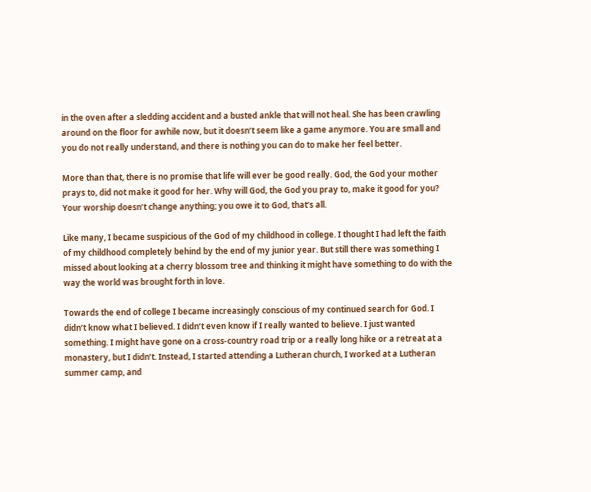in the oven after a sledding accident and a busted ankle that will not heal. She has been crawling around on the floor for awhile now, but it doesn’t seem like a game anymore. You are small and you do not really understand, and there is nothing you can do to make her feel better.

More than that, there is no promise that life will ever be good really. God, the God your mother prays to, did not make it good for her. Why will God, the God you pray to, make it good for you? Your worship doesn’t change anything; you owe it to God, that’s all.

Like many, I became suspicious of the God of my childhood in college. I thought I had left the faith of my childhood completely behind by the end of my junior year. But still there was something I missed about looking at a cherry blossom tree and thinking it might have something to do with the way the world was brought forth in love.

Towards the end of college I became increasingly conscious of my continued search for God. I didn’t know what I believed. I didn’t even know if I really wanted to believe. I just wanted something. I might have gone on a cross-country road trip or a really long hike or a retreat at a monastery, but I didn’t. Instead, I started attending a Lutheran church, I worked at a Lutheran summer camp, and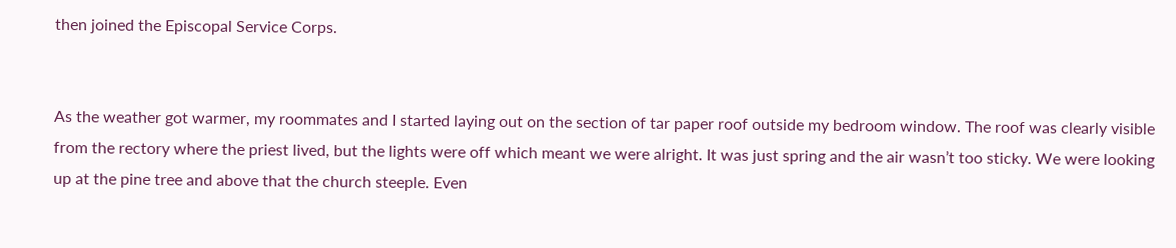then joined the Episcopal Service Corps.


As the weather got warmer, my roommates and I started laying out on the section of tar paper roof outside my bedroom window. The roof was clearly visible from the rectory where the priest lived, but the lights were off which meant we were alright. It was just spring and the air wasn’t too sticky. We were looking up at the pine tree and above that the church steeple. Even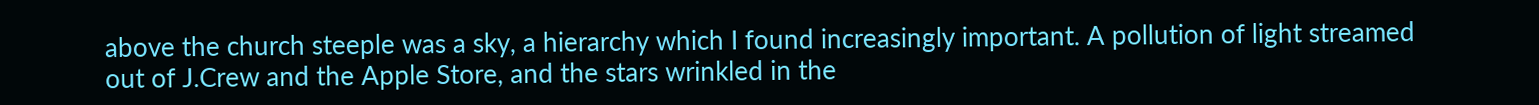above the church steeple was a sky, a hierarchy which I found increasingly important. A pollution of light streamed out of J.Crew and the Apple Store, and the stars wrinkled in the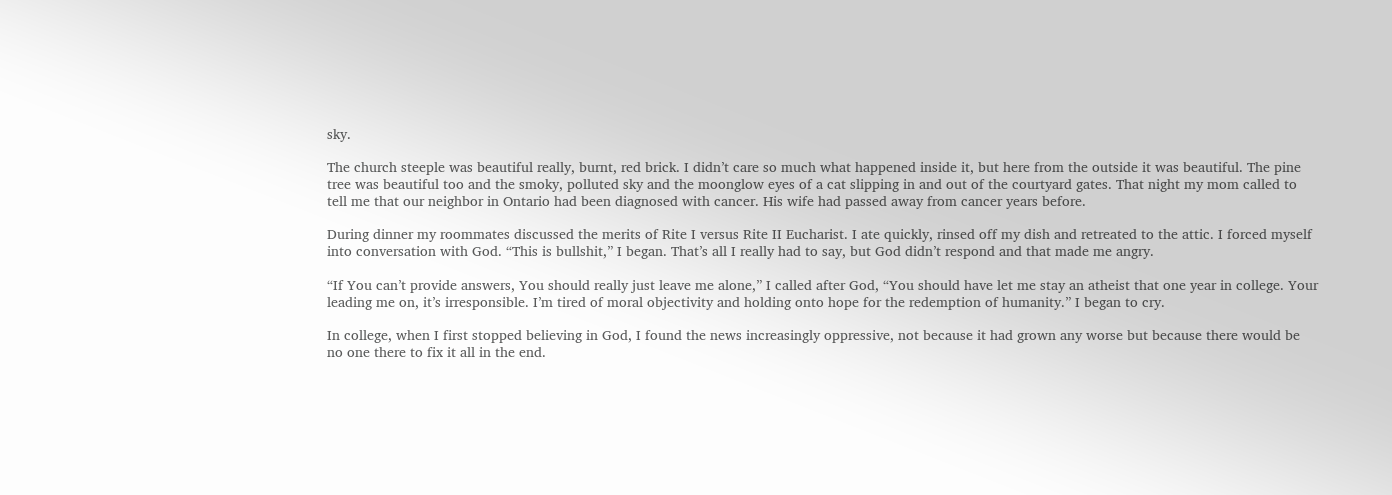sky.

The church steeple was beautiful really, burnt, red brick. I didn’t care so much what happened inside it, but here from the outside it was beautiful. The pine tree was beautiful too and the smoky, polluted sky and the moonglow eyes of a cat slipping in and out of the courtyard gates. That night my mom called to tell me that our neighbor in Ontario had been diagnosed with cancer. His wife had passed away from cancer years before.

During dinner my roommates discussed the merits of Rite I versus Rite II Eucharist. I ate quickly, rinsed off my dish and retreated to the attic. I forced myself into conversation with God. “This is bullshit,” I began. That’s all I really had to say, but God didn’t respond and that made me angry.

“If You can’t provide answers, You should really just leave me alone,” I called after God, “You should have let me stay an atheist that one year in college. Your leading me on, it’s irresponsible. I’m tired of moral objectivity and holding onto hope for the redemption of humanity.” I began to cry.

In college, when I first stopped believing in God, I found the news increasingly oppressive, not because it had grown any worse but because there would be no one there to fix it all in the end.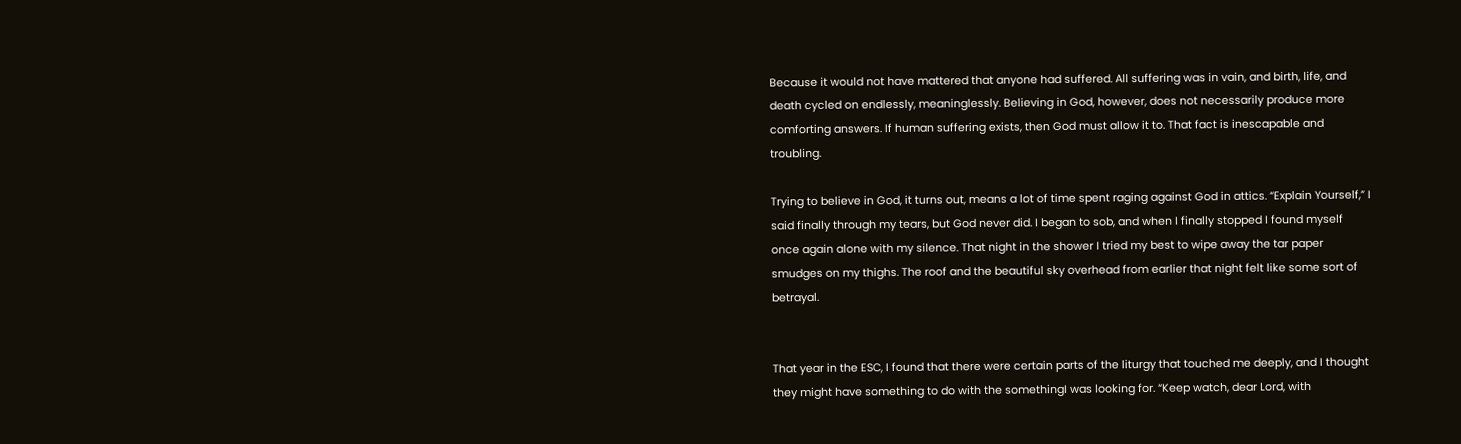Because it would not have mattered that anyone had suffered. All suffering was in vain, and birth, life, and death cycled on endlessly, meaninglessly. Believing in God, however, does not necessarily produce more comforting answers. If human suffering exists, then God must allow it to. That fact is inescapable and troubling.

Trying to believe in God, it turns out, means a lot of time spent raging against God in attics. “Explain Yourself,” I said finally through my tears, but God never did. I began to sob, and when I finally stopped I found myself once again alone with my silence. That night in the shower I tried my best to wipe away the tar paper smudges on my thighs. The roof and the beautiful sky overhead from earlier that night felt like some sort of betrayal.


That year in the ESC, I found that there were certain parts of the liturgy that touched me deeply, and I thought they might have something to do with the somethingI was looking for. “Keep watch, dear Lord, with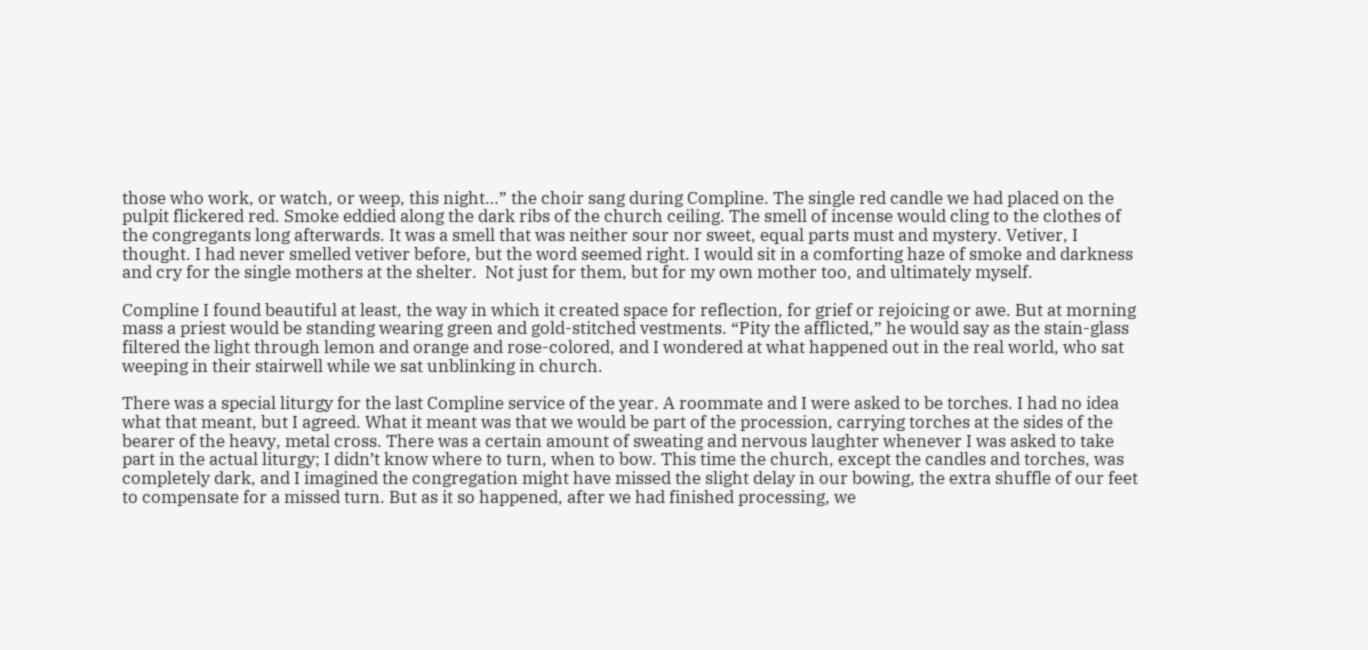those who work, or watch, or weep, this night…” the choir sang during Compline. The single red candle we had placed on the pulpit flickered red. Smoke eddied along the dark ribs of the church ceiling. The smell of incense would cling to the clothes of the congregants long afterwards. It was a smell that was neither sour nor sweet, equal parts must and mystery. Vetiver, I thought. I had never smelled vetiver before, but the word seemed right. I would sit in a comforting haze of smoke and darkness and cry for the single mothers at the shelter.  Not just for them, but for my own mother too, and ultimately myself.

Compline I found beautiful at least, the way in which it created space for reflection, for grief or rejoicing or awe. But at morning mass a priest would be standing wearing green and gold-stitched vestments. “Pity the afflicted,” he would say as the stain-glass filtered the light through lemon and orange and rose-colored, and I wondered at what happened out in the real world, who sat weeping in their stairwell while we sat unblinking in church.

There was a special liturgy for the last Compline service of the year. A roommate and I were asked to be torches. I had no idea what that meant, but I agreed. What it meant was that we would be part of the procession, carrying torches at the sides of the bearer of the heavy, metal cross. There was a certain amount of sweating and nervous laughter whenever I was asked to take part in the actual liturgy; I didn’t know where to turn, when to bow. This time the church, except the candles and torches, was completely dark, and I imagined the congregation might have missed the slight delay in our bowing, the extra shuffle of our feet to compensate for a missed turn. But as it so happened, after we had finished processing, we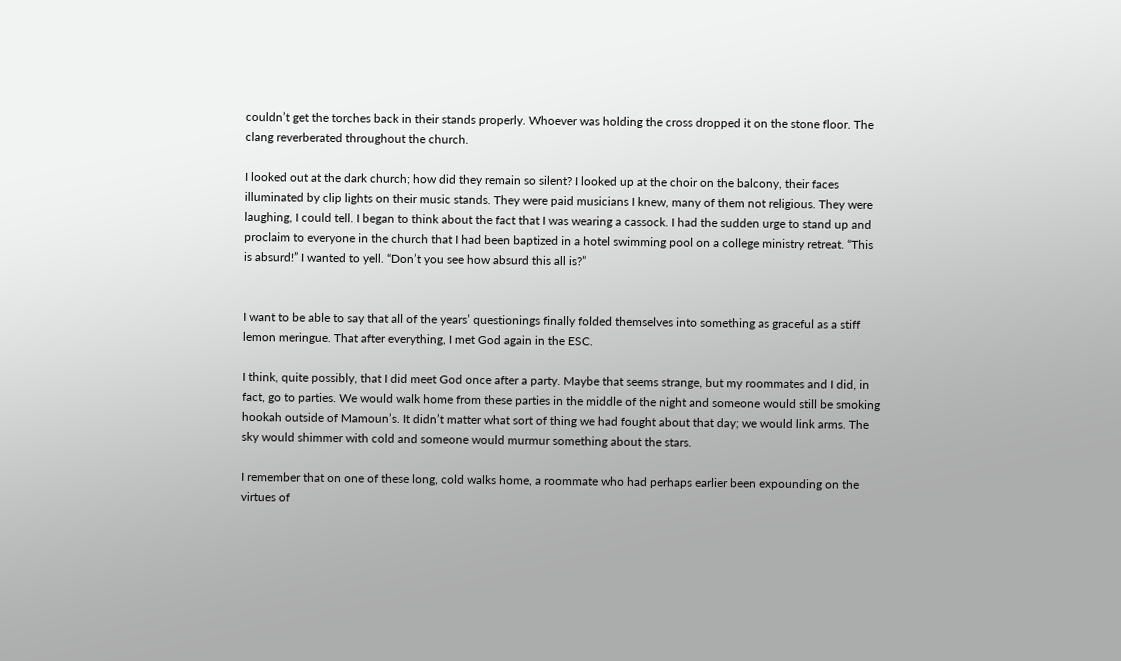couldn’t get the torches back in their stands properly. Whoever was holding the cross dropped it on the stone floor. The clang reverberated throughout the church.

I looked out at the dark church; how did they remain so silent? I looked up at the choir on the balcony, their faces illuminated by clip lights on their music stands. They were paid musicians I knew, many of them not religious. They were laughing, I could tell. I began to think about the fact that I was wearing a cassock. I had the sudden urge to stand up and proclaim to everyone in the church that I had been baptized in a hotel swimming pool on a college ministry retreat. “This is absurd!” I wanted to yell. “Don’t you see how absurd this all is?”


I want to be able to say that all of the years’ questionings finally folded themselves into something as graceful as a stiff lemon meringue. That after everything, I met God again in the ESC.

I think, quite possibly, that I did meet God once after a party. Maybe that seems strange, but my roommates and I did, in fact, go to parties. We would walk home from these parties in the middle of the night and someone would still be smoking hookah outside of Mamoun’s. It didn’t matter what sort of thing we had fought about that day; we would link arms. The sky would shimmer with cold and someone would murmur something about the stars.

I remember that on one of these long, cold walks home, a roommate who had perhaps earlier been expounding on the virtues of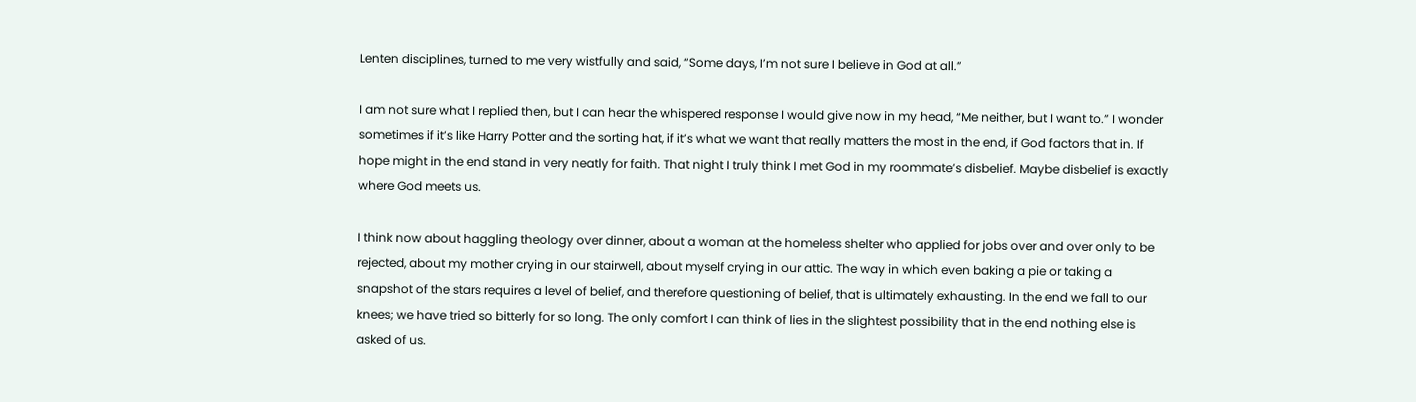Lenten disciplines, turned to me very wistfully and said, “Some days, I’m not sure I believe in God at all.”

I am not sure what I replied then, but I can hear the whispered response I would give now in my head, “Me neither, but I want to.” I wonder sometimes if it’s like Harry Potter and the sorting hat, if it’s what we want that really matters the most in the end, if God factors that in. If hope might in the end stand in very neatly for faith. That night I truly think I met God in my roommate’s disbelief. Maybe disbelief is exactly where God meets us.

I think now about haggling theology over dinner, about a woman at the homeless shelter who applied for jobs over and over only to be rejected, about my mother crying in our stairwell, about myself crying in our attic. The way in which even baking a pie or taking a snapshot of the stars requires a level of belief, and therefore questioning of belief, that is ultimately exhausting. In the end we fall to our knees; we have tried so bitterly for so long. The only comfort I can think of lies in the slightest possibility that in the end nothing else is asked of us.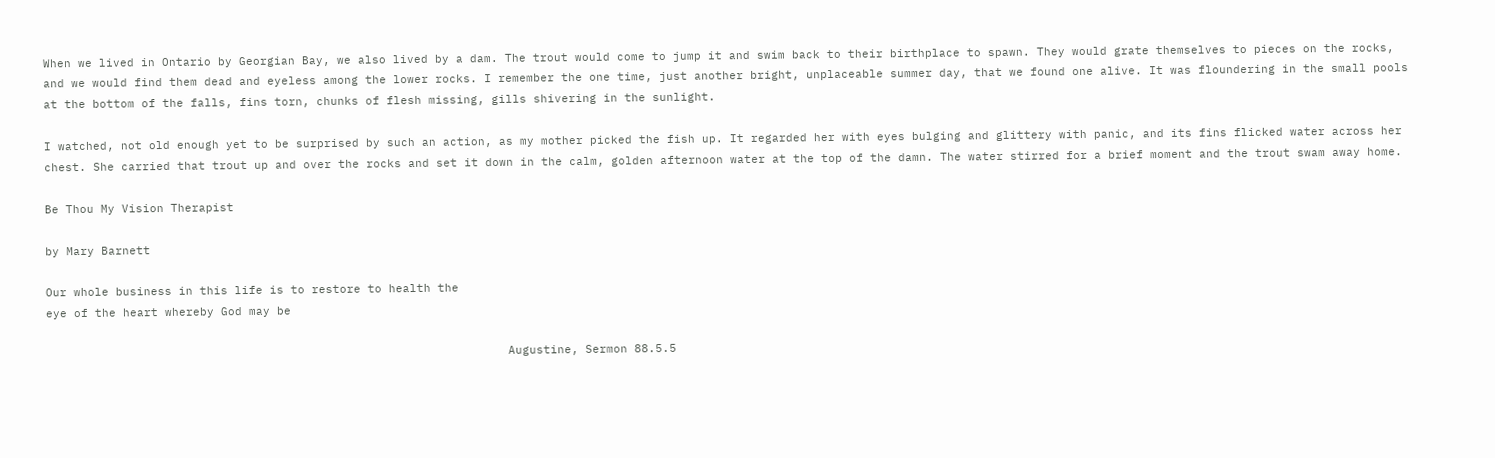When we lived in Ontario by Georgian Bay, we also lived by a dam. The trout would come to jump it and swim back to their birthplace to spawn. They would grate themselves to pieces on the rocks, and we would find them dead and eyeless among the lower rocks. I remember the one time, just another bright, unplaceable summer day, that we found one alive. It was floundering in the small pools at the bottom of the falls, fins torn, chunks of flesh missing, gills shivering in the sunlight.

I watched, not old enough yet to be surprised by such an action, as my mother picked the fish up. It regarded her with eyes bulging and glittery with panic, and its fins flicked water across her chest. She carried that trout up and over the rocks and set it down in the calm, golden afternoon water at the top of the damn. The water stirred for a brief moment and the trout swam away home.

Be Thou My Vision Therapist

by Mary Barnett

Our whole business in this life is to restore to health the
eye of the heart whereby God may be

                                                                  Augustine, Sermon 88.5.5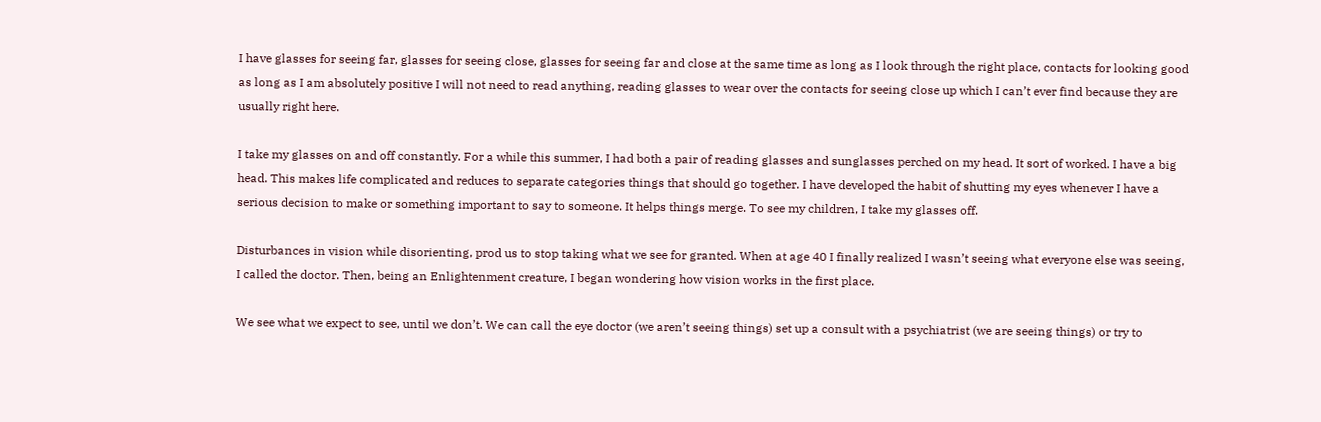I have glasses for seeing far, glasses for seeing close, glasses for seeing far and close at the same time as long as I look through the right place, contacts for looking good as long as I am absolutely positive I will not need to read anything, reading glasses to wear over the contacts for seeing close up which I can’t ever find because they are usually right here.

I take my glasses on and off constantly. For a while this summer, I had both a pair of reading glasses and sunglasses perched on my head. It sort of worked. I have a big head. This makes life complicated and reduces to separate categories things that should go together. I have developed the habit of shutting my eyes whenever I have a serious decision to make or something important to say to someone. It helps things merge. To see my children, I take my glasses off.

Disturbances in vision while disorienting, prod us to stop taking what we see for granted. When at age 40 I finally realized I wasn’t seeing what everyone else was seeing, I called the doctor. Then, being an Enlightenment creature, I began wondering how vision works in the first place.

We see what we expect to see, until we don’t. We can call the eye doctor (we aren’t seeing things) set up a consult with a psychiatrist (we are seeing things) or try to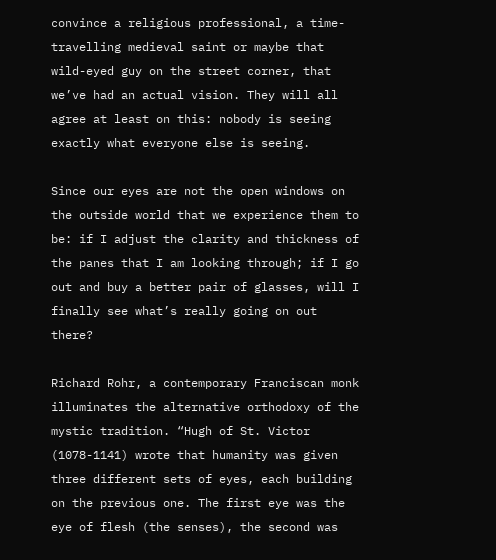convince a religious professional, a time-travelling medieval saint or maybe that wild-eyed guy on the street corner, that we’ve had an actual vision. They will all agree at least on this: nobody is seeing exactly what everyone else is seeing.

Since our eyes are not the open windows on the outside world that we experience them to be: if I adjust the clarity and thickness of the panes that I am looking through; if I go out and buy a better pair of glasses, will I finally see what’s really going on out there?

Richard Rohr, a contemporary Franciscan monk illuminates the alternative orthodoxy of the mystic tradition. “Hugh of St. Victor (1078-1141) wrote that humanity was given three different sets of eyes, each building on the previous one. The first eye was the eye of flesh (the senses), the second was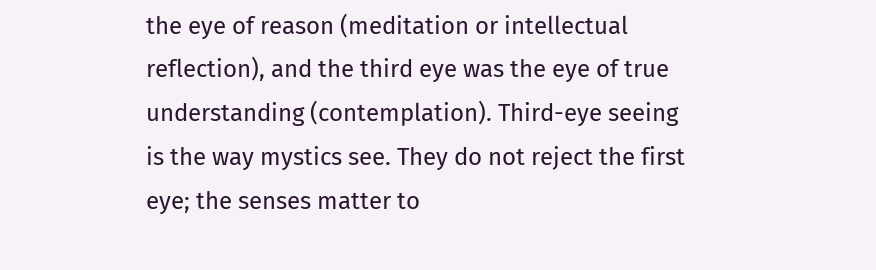the eye of reason (meditation or intellectual reflection), and the third eye was the eye of true understanding (contemplation). Third-eye seeing is the way mystics see. They do not reject the first eye; the senses matter to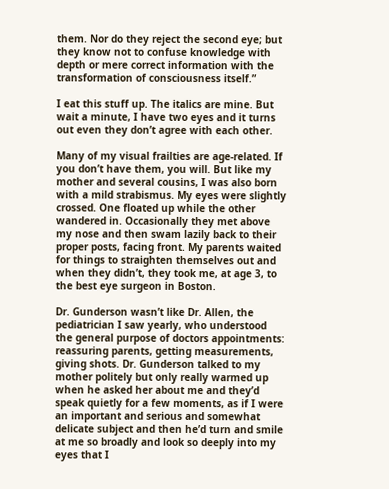them. Nor do they reject the second eye; but they know not to confuse knowledge with depth or mere correct information with the transformation of consciousness itself.”

I eat this stuff up. The italics are mine. But wait a minute, I have two eyes and it turns out even they don’t agree with each other.

Many of my visual frailties are age-related. If you don’t have them, you will. But like my mother and several cousins, I was also born with a mild strabismus. My eyes were slightly crossed. One floated up while the other wandered in. Occasionally they met above my nose and then swam lazily back to their proper posts, facing front. My parents waited for things to straighten themselves out and when they didn’t, they took me, at age 3, to the best eye surgeon in Boston.

Dr. Gunderson wasn’t like Dr. Allen, the pediatrician I saw yearly, who understood the general purpose of doctors appointments: reassuring parents, getting measurements, giving shots. Dr. Gunderson talked to my mother politely but only really warmed up when he asked her about me and they’d speak quietly for a few moments, as if I were an important and serious and somewhat delicate subject and then he’d turn and smile at me so broadly and look so deeply into my eyes that I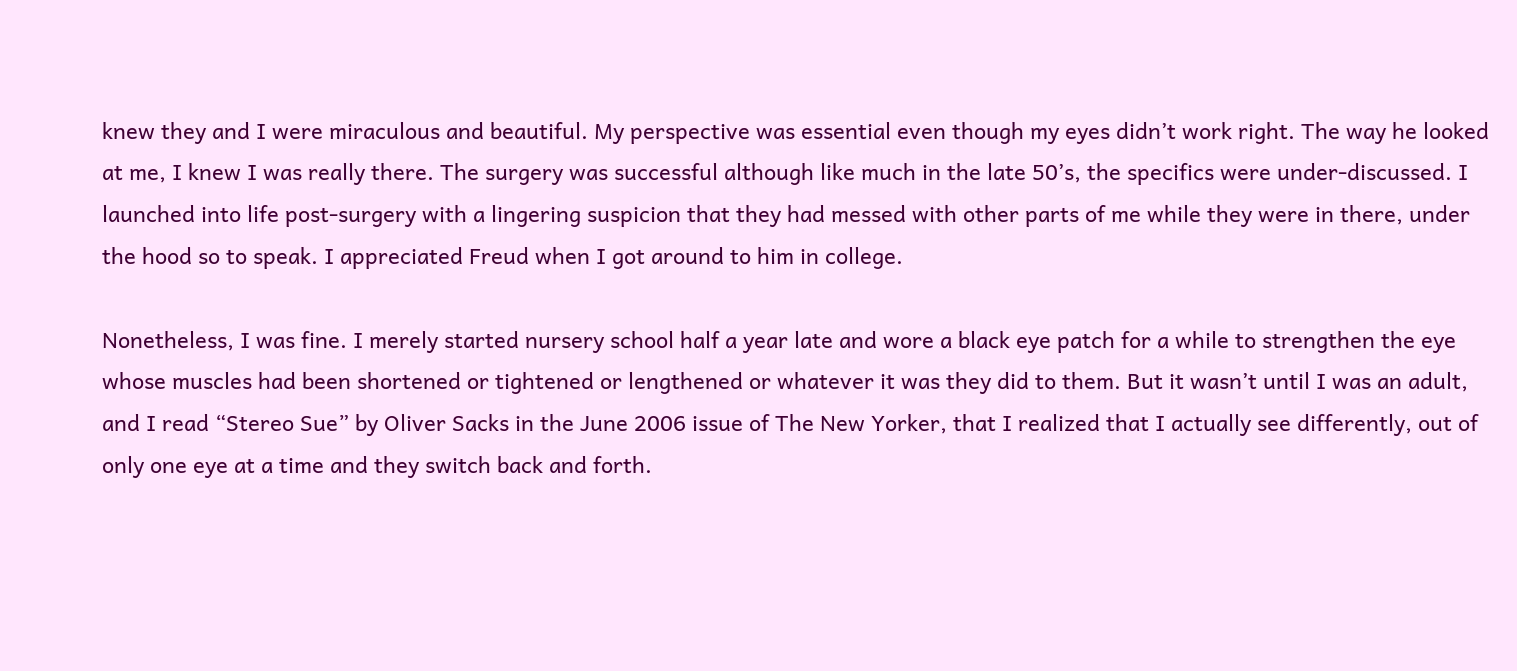knew they and I were miraculous and beautiful. My perspective was essential even though my eyes didn’t work right. The way he looked at me, I knew I was really there. The surgery was successful although like much in the late 50’s, the specifics were under-discussed. I launched into life post-surgery with a lingering suspicion that they had messed with other parts of me while they were in there, under the hood so to speak. I appreciated Freud when I got around to him in college.

Nonetheless, I was fine. I merely started nursery school half a year late and wore a black eye patch for a while to strengthen the eye whose muscles had been shortened or tightened or lengthened or whatever it was they did to them. But it wasn’t until I was an adult, and I read “Stereo Sue” by Oliver Sacks in the June 2006 issue of The New Yorker, that I realized that I actually see differently, out of only one eye at a time and they switch back and forth.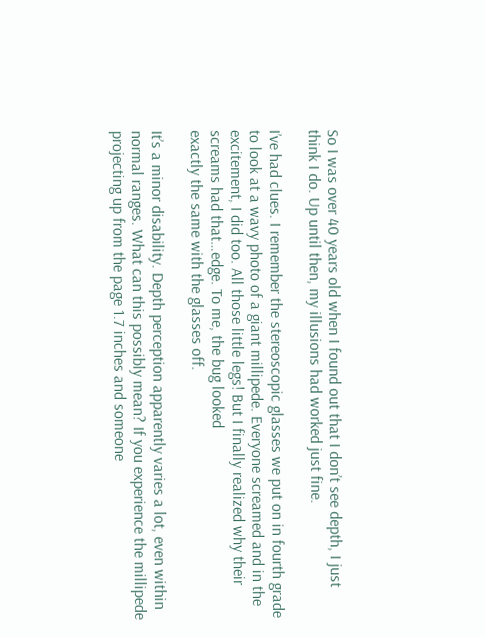So I was over 40 years old when I found out that I don’t see depth, I just think I do. Up until then, my illusions had worked just fine.

I’ve had clues. I remember the stereoscopic glasses we put on in fourth grade to look at a wavy photo of a giant millipede. Everyone screamed and in the excitement, I did too. All those little legs! But I finally realized why their screams had that…edge. To me, the bug looked
exactly the same with the glasses off.

It’s a minor disability. Depth perception apparently varies a lot, even within normal ranges. What can this possibly mean? If you experience the millipede projecting up from the page 1.7 inches and someone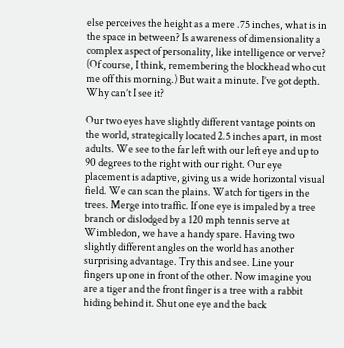else perceives the height as a mere .75 inches, what is in the space in between? Is awareness of dimensionality a complex aspect of personality, like intelligence or verve? (Of course, I think, remembering the blockhead who cut me off this morning.) But wait a minute. I’ve got depth. Why can’t I see it?

Our two eyes have slightly different vantage points on the world, strategically located 2.5 inches apart, in most adults. We see to the far left with our left eye and up to 90 degrees to the right with our right. Our eye placement is adaptive, giving us a wide horizontal visual field. We can scan the plains. Watch for tigers in the trees. Merge into traffic. If one eye is impaled by a tree branch or dislodged by a 120 mph tennis serve at Wimbledon, we have a handy spare. Having two slightly different angles on the world has another surprising advantage. Try this and see. Line your fingers up one in front of the other. Now imagine you are a tiger and the front finger is a tree with a rabbit hiding behind it. Shut one eye and the back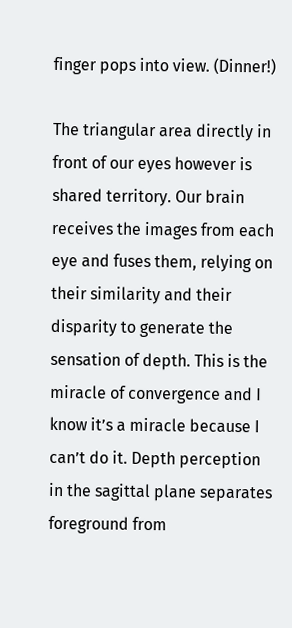finger pops into view. (Dinner!)

The triangular area directly in front of our eyes however is shared territory. Our brain receives the images from each eye and fuses them, relying on their similarity and their disparity to generate the sensation of depth. This is the miracle of convergence and I know it’s a miracle because I can’t do it. Depth perception in the sagittal plane separates foreground from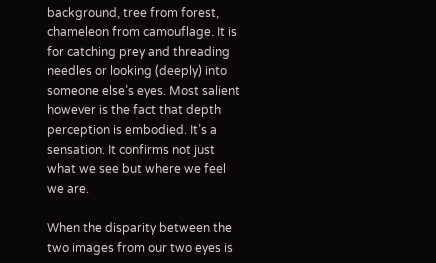background, tree from forest, chameleon from camouflage. It is for catching prey and threading needles or looking (deeply) into someone else’s eyes. Most salient however is the fact that depth perception is embodied. It’s a sensation. It confirms not just what we see but where we feel we are.

When the disparity between the two images from our two eyes is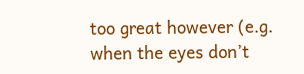too great however (e.g. when the eyes don’t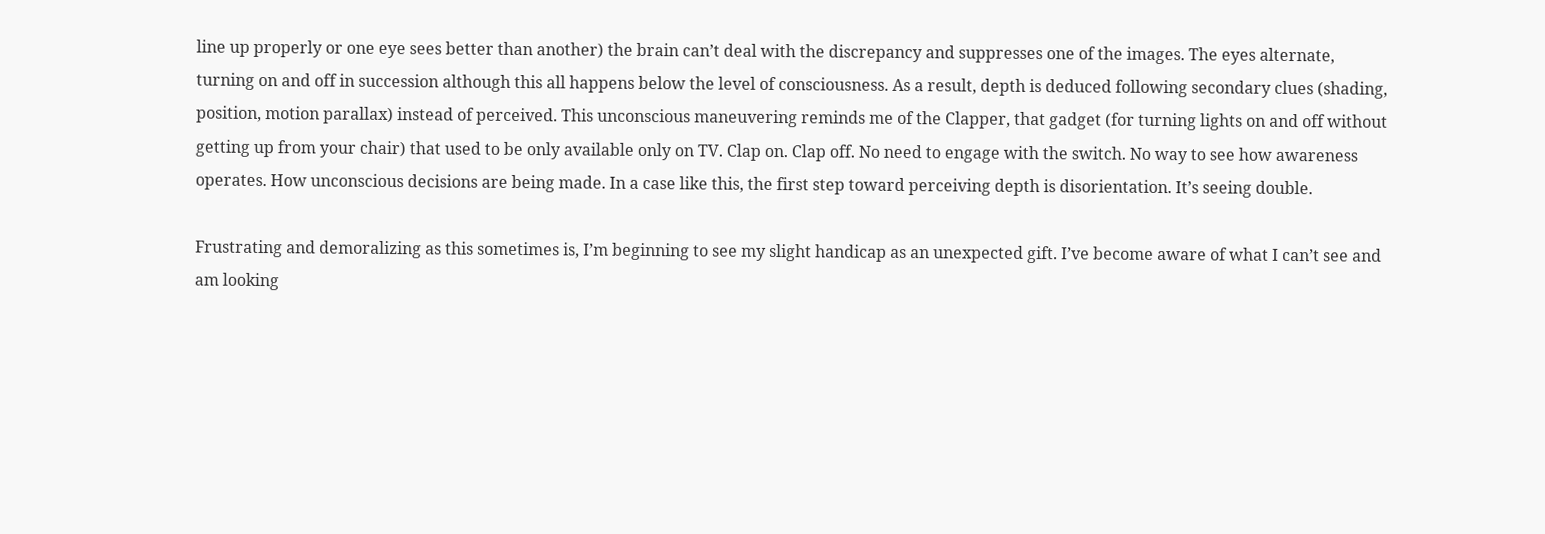line up properly or one eye sees better than another) the brain can’t deal with the discrepancy and suppresses one of the images. The eyes alternate, turning on and off in succession although this all happens below the level of consciousness. As a result, depth is deduced following secondary clues (shading, position, motion parallax) instead of perceived. This unconscious maneuvering reminds me of the Clapper, that gadget (for turning lights on and off without getting up from your chair) that used to be only available only on TV. Clap on. Clap off. No need to engage with the switch. No way to see how awareness operates. How unconscious decisions are being made. In a case like this, the first step toward perceiving depth is disorientation. It’s seeing double.

Frustrating and demoralizing as this sometimes is, I’m beginning to see my slight handicap as an unexpected gift. I’ve become aware of what I can’t see and am looking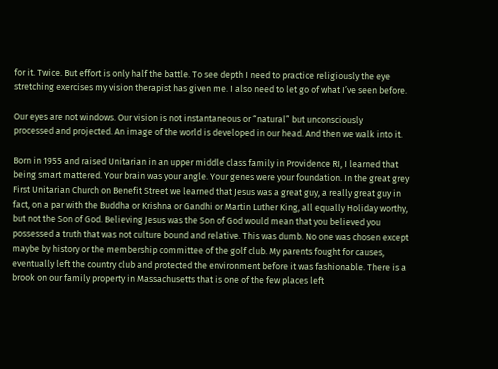for it. Twice. But effort is only half the battle. To see depth I need to practice religiously the eye stretching exercises my vision therapist has given me. I also need to let go of what I’ve seen before.

Our eyes are not windows. Our vision is not instantaneous or “natural” but unconsciously
processed and projected. An image of the world is developed in our head. And then we walk into it.

Born in 1955 and raised Unitarian in an upper middle class family in Providence RI, I learned that being smart mattered. Your brain was your angle. Your genes were your foundation. In the great grey First Unitarian Church on Benefit Street we learned that Jesus was a great guy, a really great guy in fact, on a par with the Buddha or Krishna or Gandhi or Martin Luther King, all equally Holiday worthy, but not the Son of God. Believing Jesus was the Son of God would mean that you believed you possessed a truth that was not culture bound and relative. This was dumb. No one was chosen except maybe by history or the membership committee of the golf club. My parents fought for causes, eventually left the country club and protected the environment before it was fashionable. There is a brook on our family property in Massachusetts that is one of the few places left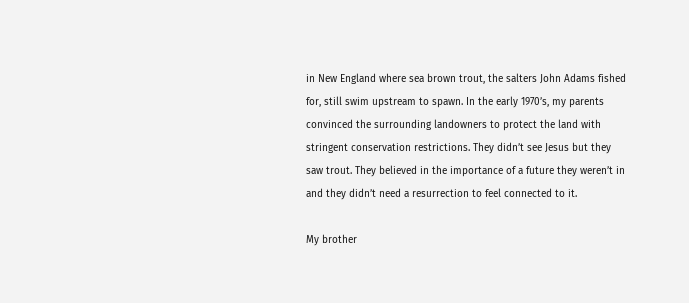in New England where sea brown trout, the salters John Adams fished for, still swim upstream to spawn. In the early 1970’s, my parents convinced the surrounding landowners to protect the land with stringent conservation restrictions. They didn’t see Jesus but they saw trout. They believed in the importance of a future they weren’t in and they didn’t need a resurrection to feel connected to it.

My brother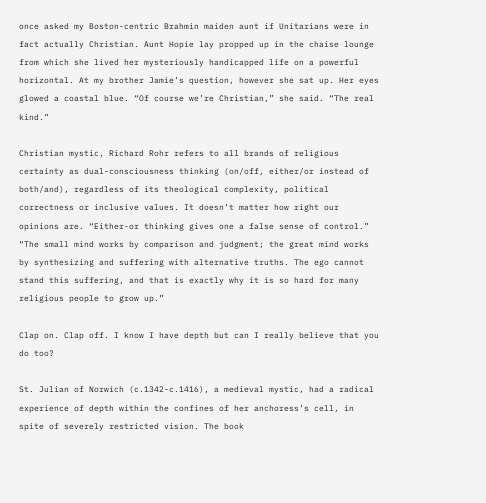once asked my Boston-centric Brahmin maiden aunt if Unitarians were in fact actually Christian. Aunt Hopie lay propped up in the chaise lounge from which she lived her mysteriously handicapped life on a powerful horizontal. At my brother Jamie’s question, however she sat up. Her eyes glowed a coastal blue. “Of course we’re Christian,” she said. “The real kind.”

Christian mystic, Richard Rohr refers to all brands of religious certainty as dual-consciousness thinking (on/off, either/or instead of both/and), regardless of its theological complexity, political correctness or inclusive values. It doesn’t matter how right our opinions are. “Either-or thinking gives one a false sense of control.” “The small mind works by comparison and judgment; the great mind works by synthesizing and suffering with alternative truths. The ego cannot stand this suffering, and that is exactly why it is so hard for many religious people to grow up.”

Clap on. Clap off. I know I have depth but can I really believe that you do too?

St. Julian of Norwich (c.1342-c.1416), a medieval mystic, had a radical experience of depth within the confines of her anchoress’s cell, in spite of severely restricted vision. The book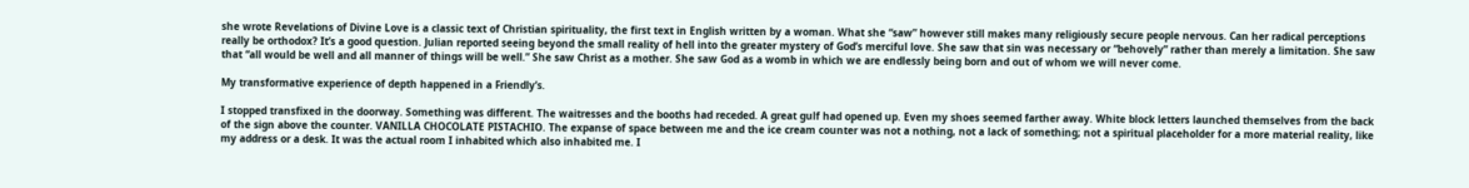she wrote Revelations of Divine Love is a classic text of Christian spirituality, the first text in English written by a woman. What she “saw” however still makes many religiously secure people nervous. Can her radical perceptions really be orthodox? It’s a good question. Julian reported seeing beyond the small reality of hell into the greater mystery of God’s merciful love. She saw that sin was necessary or “behovely” rather than merely a limitation. She saw that “all would be well and all manner of things will be well.” She saw Christ as a mother. She saw God as a womb in which we are endlessly being born and out of whom we will never come.

My transformative experience of depth happened in a Friendly’s.

I stopped transfixed in the doorway. Something was different. The waitresses and the booths had receded. A great gulf had opened up. Even my shoes seemed farther away. White block letters launched themselves from the back of the sign above the counter. VANILLA CHOCOLATE PISTACHIO. The expanse of space between me and the ice cream counter was not a nothing, not a lack of something; not a spiritual placeholder for a more material reality, like my address or a desk. It was the actual room I inhabited which also inhabited me. I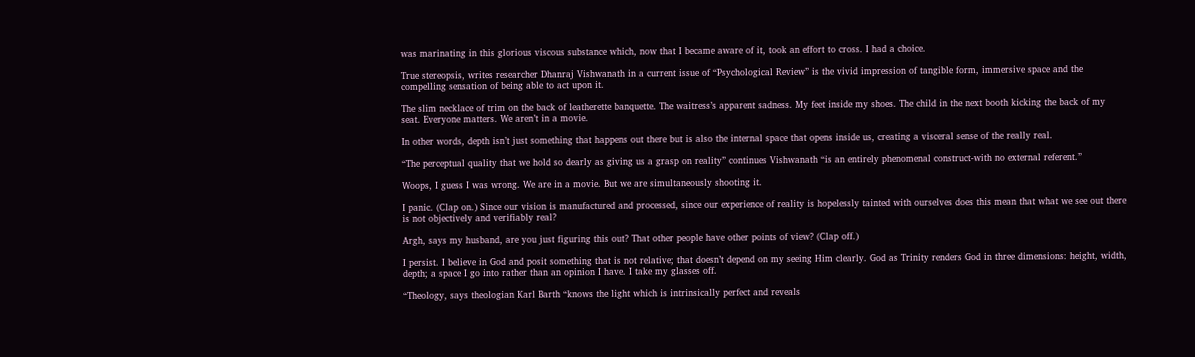was marinating in this glorious viscous substance which, now that I became aware of it, took an effort to cross. I had a choice.

True stereopsis, writes researcher Dhanraj Vishwanath in a current issue of “Psychological Review” is the vivid impression of tangible form, immersive space and the compelling sensation of being able to act upon it.

The slim necklace of trim on the back of leatherette banquette. The waitress’s apparent sadness. My feet inside my shoes. The child in the next booth kicking the back of my seat. Everyone matters. We aren’t in a movie.

In other words, depth isn’t just something that happens out there but is also the internal space that opens inside us, creating a visceral sense of the really real.

“The perceptual quality that we hold so dearly as giving us a grasp on reality” continues Vishwanath “is an entirely phenomenal construct-with no external referent.”

Woops, I guess I was wrong. We are in a movie. But we are simultaneously shooting it.

I panic. (Clap on.) Since our vision is manufactured and processed, since our experience of reality is hopelessly tainted with ourselves does this mean that what we see out there is not objectively and verifiably real?

Argh, says my husband, are you just figuring this out? That other people have other points of view? (Clap off.)

I persist. I believe in God and posit something that is not relative; that doesn’t depend on my seeing Him clearly. God as Trinity renders God in three dimensions: height, width, depth; a space I go into rather than an opinion I have. I take my glasses off.

“Theology, says theologian Karl Barth “knows the light which is intrinsically perfect and reveals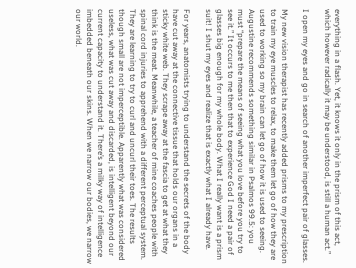everything in a flash. Yet, it knows it only in the prism of this act, which however radically it may be understood, is still a human act.”

I open my eyes and go in search of another imperfect pair of glasses.

My new vision therapist has recently added prisms to my prescription to train my eye muscles to relax, to make them let go of how they are used to working so my brain can let go of how it is used to seeing. Augustine recommends something similar in Psalmos 99.5: you must “prepare the means of seeing what you love before you try to see it.” It occurs to me then that to experience God I need a pair of glasses big enough for my whole body. What I really want is a prism suit! I shut my eyes and realize that is exactly what I already have.

For years, anatomists trying to understand the secrets of the body have cut away at the connective tissue that holds our organs in a sticky white web. They scrape away at the fascia to get at what they think is the meat. Meanwhile, a teacher of mine coaches people with spinal cord injuries to apprehend with a different perceptual system. They are learning to try to curl and uncurl their toes. The results though small are not imperceptible. Apparently what was considered useless, what was cut away and discarded, is intelligent beyond our current capacity to understand it. There’s a milky way of intelligence imbedded beneath our skins. When we narrow our bodies, we narrow our world.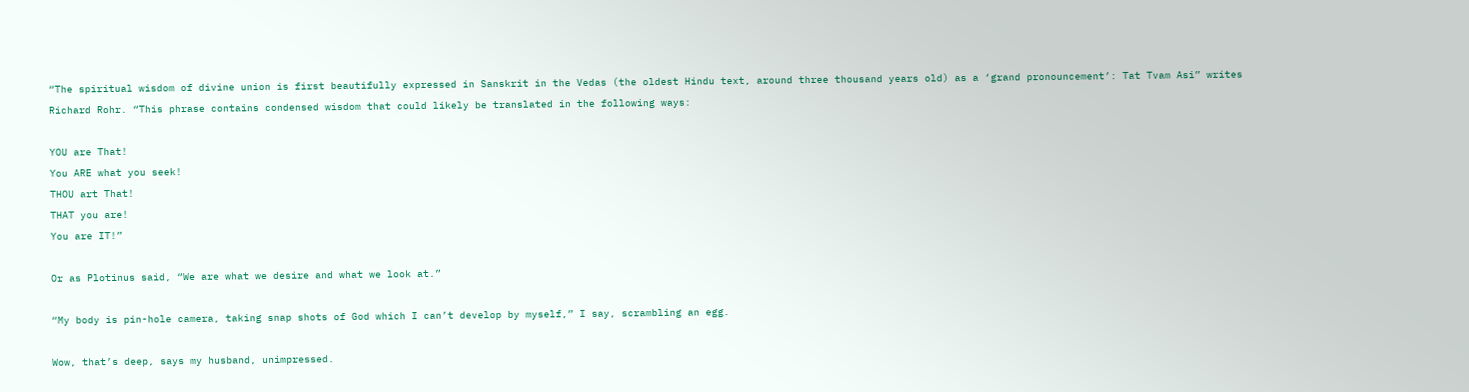“The spiritual wisdom of divine union is first beautifully expressed in Sanskrit in the Vedas (the oldest Hindu text, around three thousand years old) as a ‘grand pronouncement’: Tat Tvam Asi” writes Richard Rohr. “This phrase contains condensed wisdom that could likely be translated in the following ways:

YOU are That!
You ARE what you seek!
THOU art That!
THAT you are!
You are IT!”

Or as Plotinus said, “We are what we desire and what we look at.”

“My body is pin-hole camera, taking snap shots of God which I can’t develop by myself,” I say, scrambling an egg.

Wow, that’s deep, says my husband, unimpressed.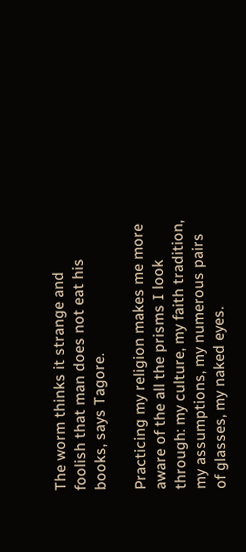The worm thinks it strange and foolish that man does not eat his books, says Tagore.

Practicing my religion makes me more aware of the all the prisms I look through: my culture, my faith tradition, my assumptions, my numerous pairs of glasses, my naked eyes.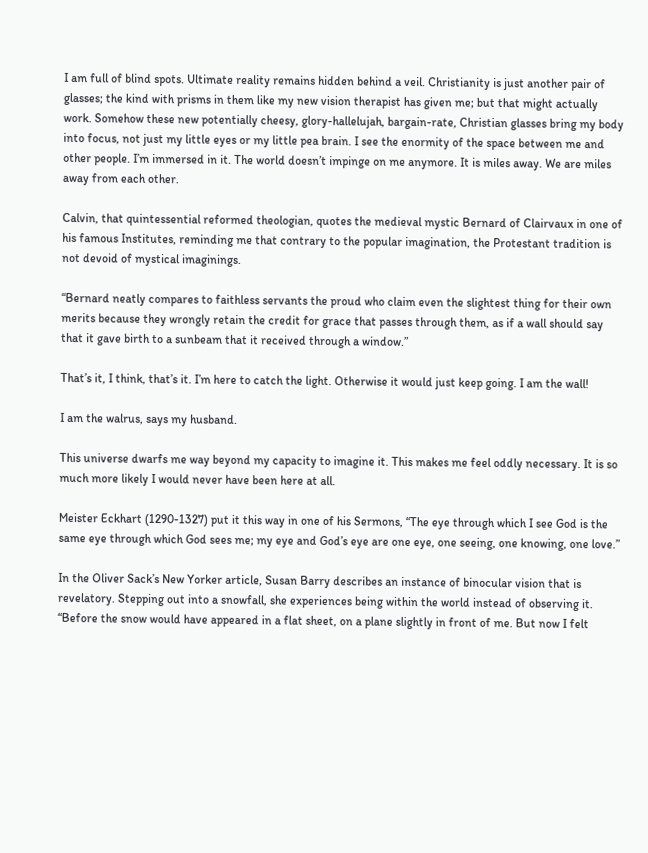I am full of blind spots. Ultimate reality remains hidden behind a veil. Christianity is just another pair of glasses; the kind with prisms in them like my new vision therapist has given me; but that might actually work. Somehow these new potentially cheesy, glory-hallelujah, bargain-rate, Christian glasses bring my body into focus, not just my little eyes or my little pea brain. I see the enormity of the space between me and other people. I’m immersed in it. The world doesn’t impinge on me anymore. It is miles away. We are miles away from each other.

Calvin, that quintessential reformed theologian, quotes the medieval mystic Bernard of Clairvaux in one of his famous Institutes, reminding me that contrary to the popular imagination, the Protestant tradition is not devoid of mystical imaginings.

“Bernard neatly compares to faithless servants the proud who claim even the slightest thing for their own merits because they wrongly retain the credit for grace that passes through them, as if a wall should say that it gave birth to a sunbeam that it received through a window.”

That’s it, I think, that’s it. I’m here to catch the light. Otherwise it would just keep going. I am the wall!

I am the walrus, says my husband.

This universe dwarfs me way beyond my capacity to imagine it. This makes me feel oddly necessary. It is so much more likely I would never have been here at all.

Meister Eckhart (1290-1327) put it this way in one of his Sermons, “The eye through which I see God is the same eye through which God sees me; my eye and God’s eye are one eye, one seeing, one knowing, one love.”

In the Oliver Sack’s New Yorker article, Susan Barry describes an instance of binocular vision that is revelatory. Stepping out into a snowfall, she experiences being within the world instead of observing it. “Before the snow would have appeared in a flat sheet, on a plane slightly in front of me. But now I felt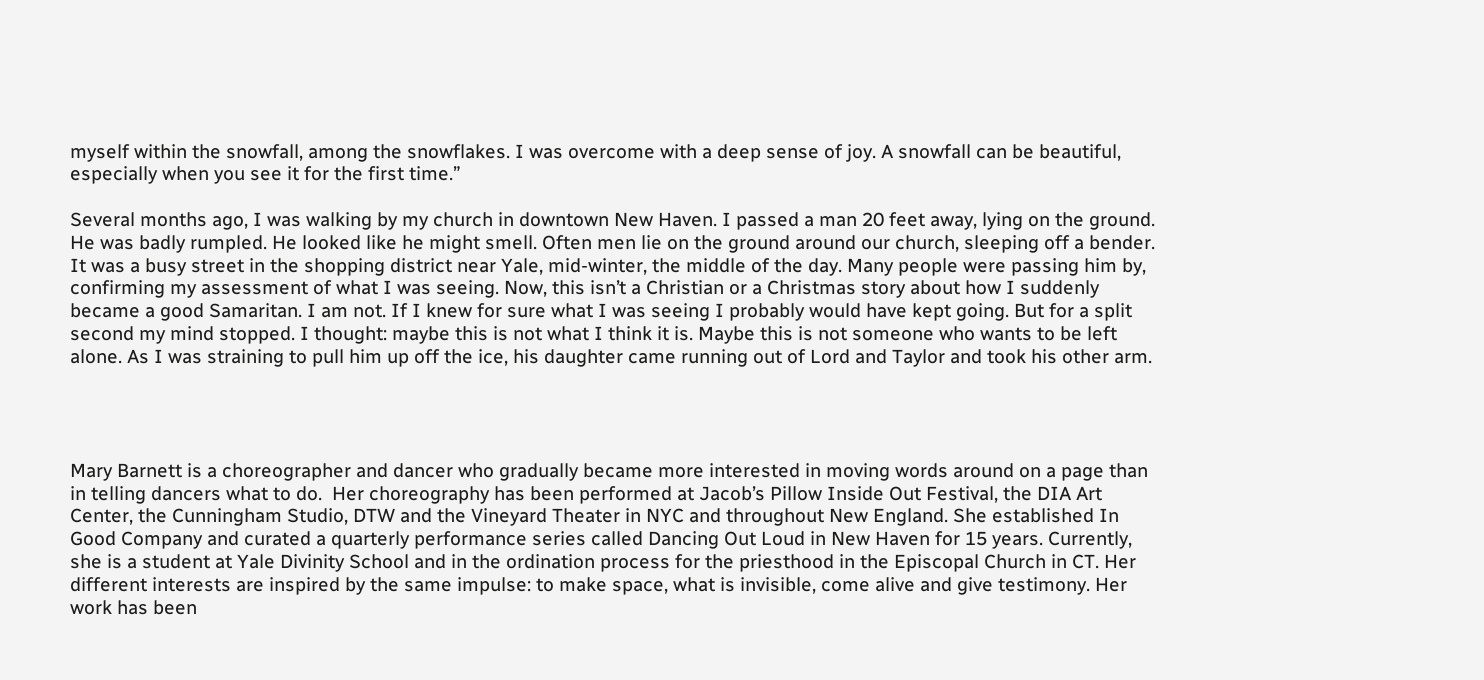myself within the snowfall, among the snowflakes. I was overcome with a deep sense of joy. A snowfall can be beautiful, especially when you see it for the first time.”

Several months ago, I was walking by my church in downtown New Haven. I passed a man 20 feet away, lying on the ground. He was badly rumpled. He looked like he might smell. Often men lie on the ground around our church, sleeping off a bender. It was a busy street in the shopping district near Yale, mid-winter, the middle of the day. Many people were passing him by, confirming my assessment of what I was seeing. Now, this isn’t a Christian or a Christmas story about how I suddenly became a good Samaritan. I am not. If I knew for sure what I was seeing I probably would have kept going. But for a split second my mind stopped. I thought: maybe this is not what I think it is. Maybe this is not someone who wants to be left alone. As I was straining to pull him up off the ice, his daughter came running out of Lord and Taylor and took his other arm.




Mary Barnett is a choreographer and dancer who gradually became more interested in moving words around on a page than in telling dancers what to do.  Her choreography has been performed at Jacob’s Pillow Inside Out Festival, the DIA Art Center, the Cunningham Studio, DTW and the Vineyard Theater in NYC and throughout New England. She established In Good Company and curated a quarterly performance series called Dancing Out Loud in New Haven for 15 years. Currently, she is a student at Yale Divinity School and in the ordination process for the priesthood in the Episcopal Church in CT. Her different interests are inspired by the same impulse: to make space, what is invisible, come alive and give testimony. Her work has been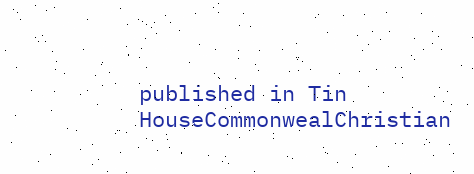published in Tin HouseCommonwealChristian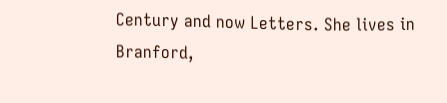Century and now Letters. She lives in Branford,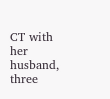CT with her husband, three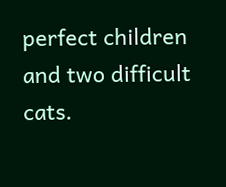perfect children and two difficult cats.